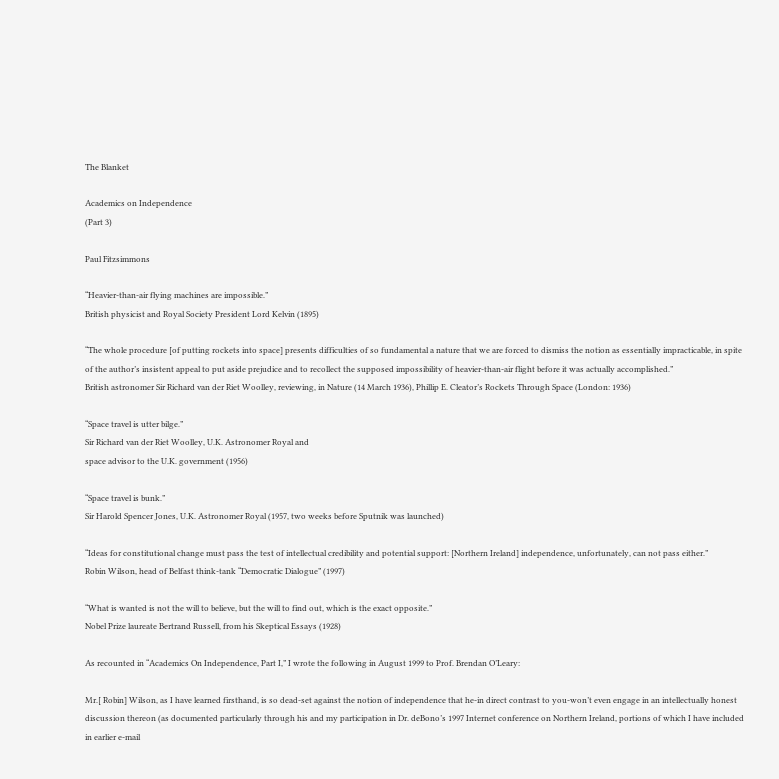The Blanket

Academics on Independence
(Part 3)

Paul Fitzsimmons

“Heavier-than-air flying machines are impossible.”
British physicist and Royal Society President Lord Kelvin (1895)

“The whole procedure [of putting rockets into space] presents difficulties of so fundamental a nature that we are forced to dismiss the notion as essentially impracticable, in spite of the author’s insistent appeal to put aside prejudice and to recollect the supposed impossibility of heavier-than-air flight before it was actually accomplished.”
British astronomer Sir Richard van der Riet Woolley, reviewing, in Nature (14 March 1936), Phillip E. Cleator’s Rockets Through Space (London: 1936)

“Space travel is utter bilge.”
Sir Richard van der Riet Woolley, U.K. Astronomer Royal and
space advisor to the U.K. government (1956)

“Space travel is bunk.”
Sir Harold Spencer Jones, U.K. Astronomer Royal (1957, two weeks before Sputnik was launched)

“Ideas for constitutional change must pass the test of intellectual credibility and potential support: [Northern Ireland] independence, unfortunately, can not pass either.”
Robin Wilson, head of Belfast think-tank “Democratic Dialogue” (1997)

“What is wanted is not the will to believe, but the will to find out, which is the exact opposite.”
Nobel Prize laureate Bertrand Russell, from his Skeptical Essays (1928)

As recounted in “Academics On Independence, Part I,” I wrote the following in August 1999 to Prof. Brendan O’Leary:

Mr.[ Robin] Wilson, as I have learned firsthand, is so dead-set against the notion of independence that he-in direct contrast to you-won’t even engage in an intellectually honest discussion thereon (as documented particularly through his and my participation in Dr. deBono’s 1997 Internet conference on Northern Ireland, portions of which I have included in earlier e-mail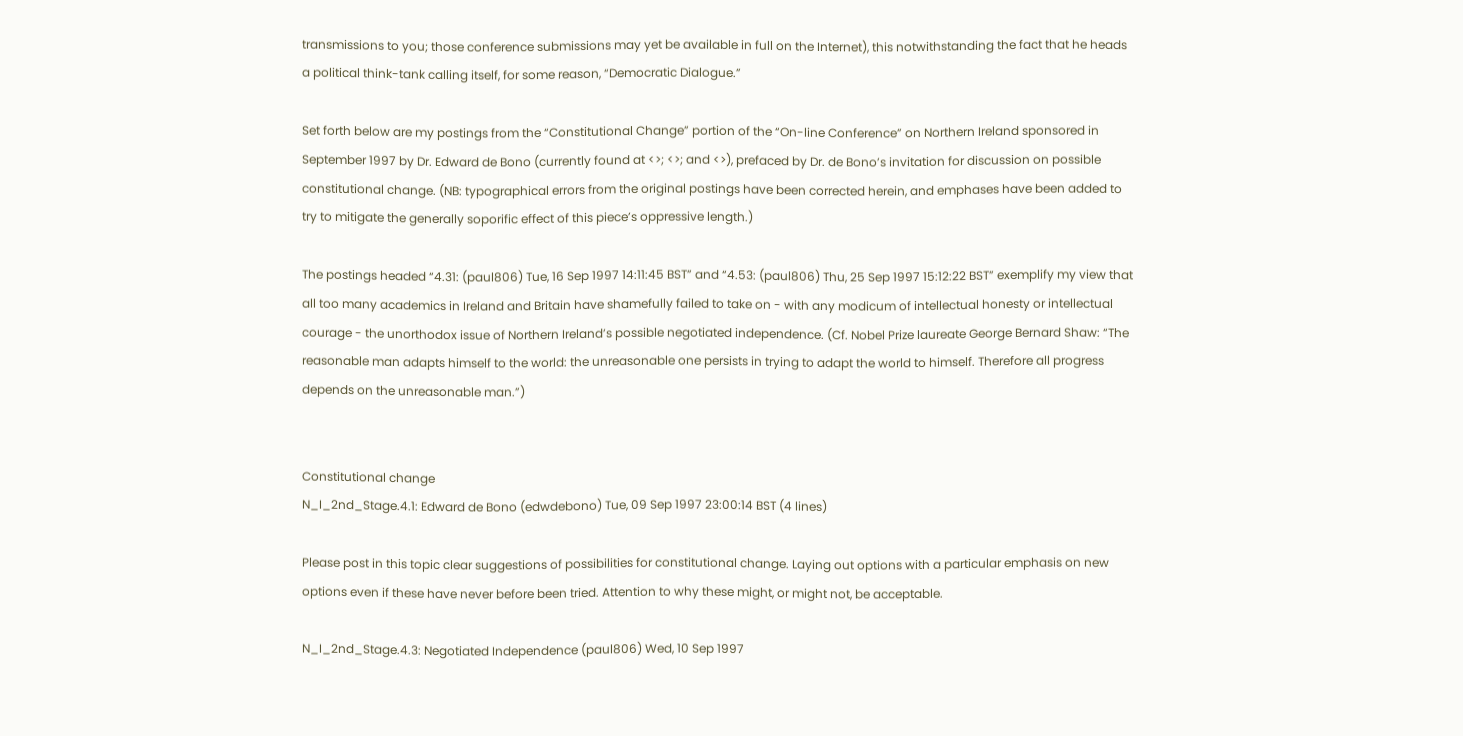transmissions to you; those conference submissions may yet be available in full on the Internet), this notwithstanding the fact that he heads a political think-tank calling itself, for some reason, “Democratic Dialogue.”

Set forth below are my postings from the “Constitutional Change” portion of the “On-line Conference” on Northern Ireland sponsored in September 1997 by Dr. Edward de Bono (currently found at <>; <>; and <>), prefaced by Dr. de Bono’s invitation for discussion on possible constitutional change. (NB: typographical errors from the original postings have been corrected herein, and emphases have been added to try to mitigate the generally soporific effect of this piece’s oppressive length.)

The postings headed “4.31: (paul806) Tue, 16 Sep 1997 14:11:45 BST” and “4.53: (paul806) Thu, 25 Sep 1997 15:12:22 BST” exemplify my view that all too many academics in Ireland and Britain have shamefully failed to take on - with any modicum of intellectual honesty or intellectual courage - the unorthodox issue of Northern Ireland’s possible negotiated independence. (Cf. Nobel Prize laureate George Bernard Shaw: “The reasonable man adapts himself to the world: the unreasonable one persists in trying to adapt the world to himself. Therefore all progress depends on the unreasonable man.”)


Constitutional change
N_I_2nd_Stage.4.1: Edward de Bono (edwdebono) Tue, 09 Sep 1997 23:00:14 BST (4 lines)

Please post in this topic clear suggestions of possibilities for constitutional change. Laying out options with a particular emphasis on new options even if these have never before been tried. Attention to why these might, or might not, be acceptable.

N_I_2nd_Stage.4.3: Negotiated Independence (paul806) Wed, 10 Sep 1997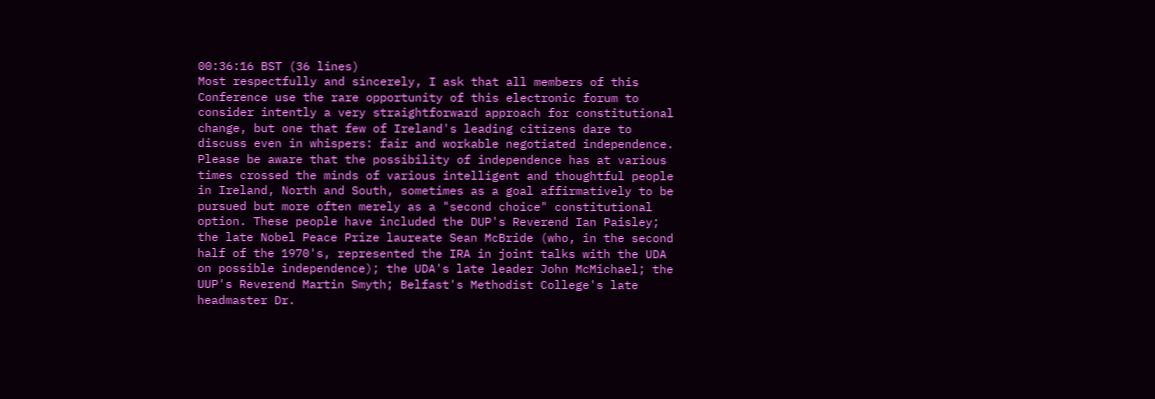00:36:16 BST (36 lines)
Most respectfully and sincerely, I ask that all members of this Conference use the rare opportunity of this electronic forum to consider intently a very straightforward approach for constitutional change, but one that few of Ireland's leading citizens dare to discuss even in whispers: fair and workable negotiated independence.
Please be aware that the possibility of independence has at various times crossed the minds of various intelligent and thoughtful people in Ireland, North and South, sometimes as a goal affirmatively to be pursued but more often merely as a "second choice" constitutional option. These people have included the DUP's Reverend Ian Paisley; the late Nobel Peace Prize laureate Sean McBride (who, in the second half of the 1970's, represented the IRA in joint talks with the UDA on possible independence); the UDA's late leader John McMichael; the UUP's Reverend Martin Smyth; Belfast's Methodist College's late headmaster Dr.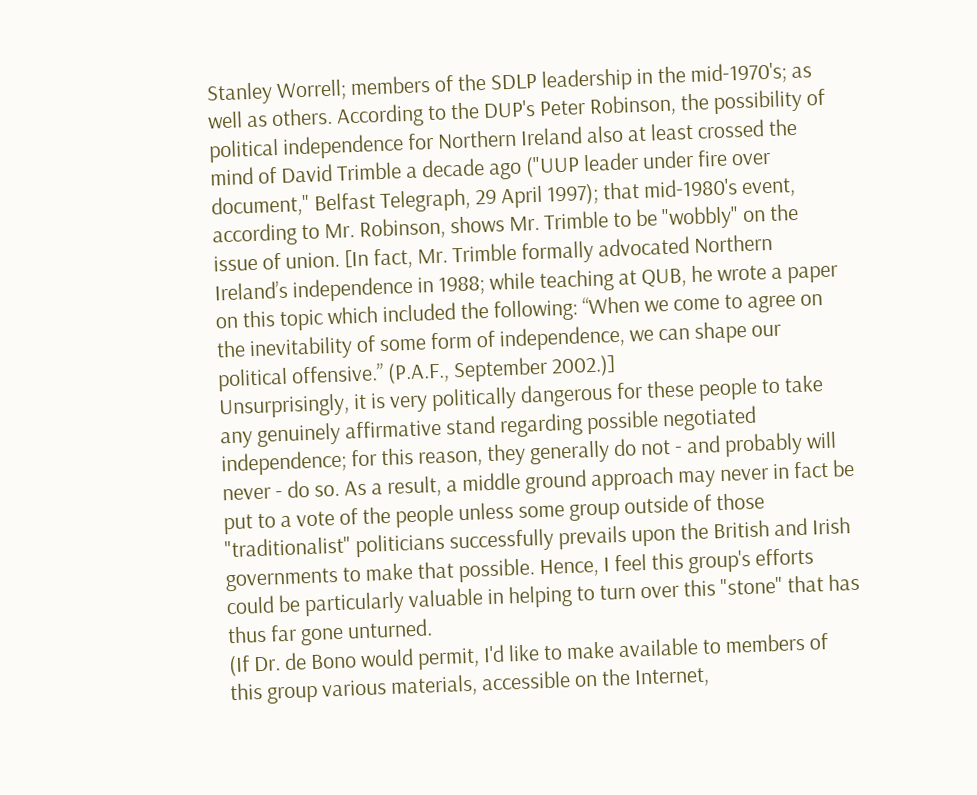Stanley Worrell; members of the SDLP leadership in the mid-1970's; as well as others. According to the DUP's Peter Robinson, the possibility of political independence for Northern Ireland also at least crossed the mind of David Trimble a decade ago ("UUP leader under fire over document," Belfast Telegraph, 29 April 1997); that mid-1980's event, according to Mr. Robinson, shows Mr. Trimble to be "wobbly" on the issue of union. [In fact, Mr. Trimble formally advocated Northern Ireland’s independence in 1988; while teaching at QUB, he wrote a paper on this topic which included the following: “When we come to agree on the inevitability of some form of independence, we can shape our political offensive.” (P.A.F., September 2002.)]
Unsurprisingly, it is very politically dangerous for these people to take any genuinely affirmative stand regarding possible negotiated independence; for this reason, they generally do not - and probably will never - do so. As a result, a middle ground approach may never in fact be put to a vote of the people unless some group outside of those "traditionalist" politicians successfully prevails upon the British and Irish governments to make that possible. Hence, I feel this group's efforts could be particularly valuable in helping to turn over this "stone" that has thus far gone unturned.
(If Dr. de Bono would permit, I'd like to make available to members of this group various materials, accessible on the Internet,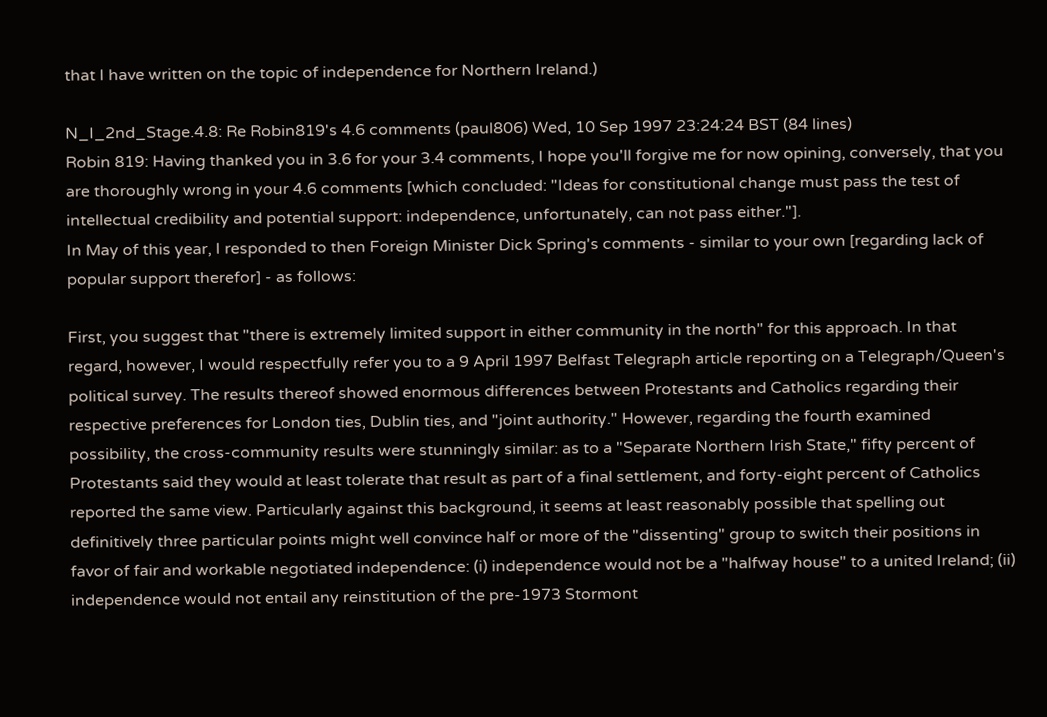that I have written on the topic of independence for Northern Ireland.)

N_I_2nd_Stage.4.8: Re Robin819's 4.6 comments (paul806) Wed, 10 Sep 1997 23:24:24 BST (84 lines)
Robin 819: Having thanked you in 3.6 for your 3.4 comments, I hope you'll forgive me for now opining, conversely, that you are thoroughly wrong in your 4.6 comments [which concluded: "Ideas for constitutional change must pass the test of intellectual credibility and potential support: independence, unfortunately, can not pass either."].
In May of this year, I responded to then Foreign Minister Dick Spring's comments - similar to your own [regarding lack of popular support therefor] - as follows:

First, you suggest that "there is extremely limited support in either community in the north" for this approach. In that regard, however, I would respectfully refer you to a 9 April 1997 Belfast Telegraph article reporting on a Telegraph/Queen's political survey. The results thereof showed enormous differences between Protestants and Catholics regarding their respective preferences for London ties, Dublin ties, and "joint authority." However, regarding the fourth examined possibility, the cross-community results were stunningly similar: as to a "Separate Northern Irish State," fifty percent of Protestants said they would at least tolerate that result as part of a final settlement, and forty-eight percent of Catholics reported the same view. Particularly against this background, it seems at least reasonably possible that spelling out definitively three particular points might well convince half or more of the "dissenting" group to switch their positions in favor of fair and workable negotiated independence: (i) independence would not be a "halfway house" to a united Ireland; (ii) independence would not entail any reinstitution of the pre-1973 Stormont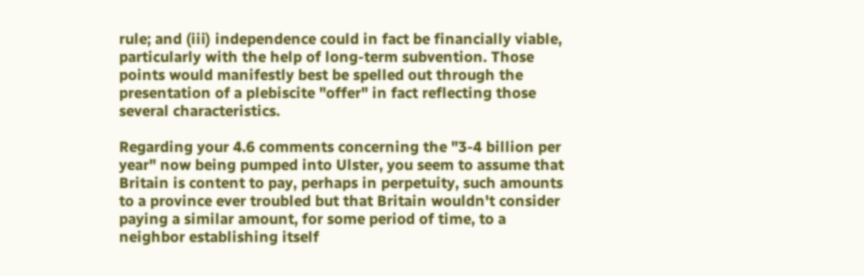rule; and (iii) independence could in fact be financially viable, particularly with the help of long-term subvention. Those points would manifestly best be spelled out through the presentation of a plebiscite "offer" in fact reflecting those several characteristics.

Regarding your 4.6 comments concerning the "3-4 billion per year" now being pumped into Ulster, you seem to assume that Britain is content to pay, perhaps in perpetuity, such amounts to a province ever troubled but that Britain wouldn't consider paying a similar amount, for some period of time, to a neighbor establishing itself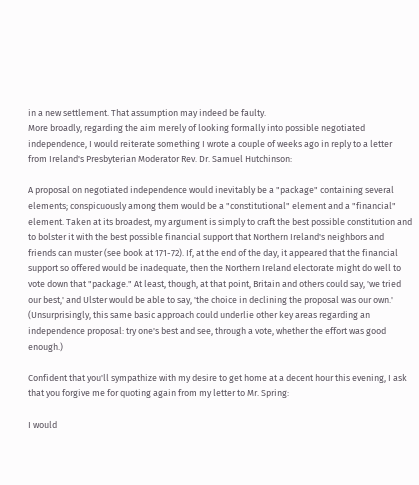in a new settlement. That assumption may indeed be faulty.
More broadly, regarding the aim merely of looking formally into possible negotiated independence, I would reiterate something I wrote a couple of weeks ago in reply to a letter from Ireland's Presbyterian Moderator Rev. Dr. Samuel Hutchinson:

A proposal on negotiated independence would inevitably be a "package" containing several elements; conspicuously among them would be a "constitutional" element and a "financial" element. Taken at its broadest, my argument is simply to craft the best possible constitution and to bolster it with the best possible financial support that Northern Ireland's neighbors and friends can muster (see book at 171-72). If, at the end of the day, it appeared that the financial support so offered would be inadequate, then the Northern Ireland electorate might do well to vote down that "package." At least, though, at that point, Britain and others could say, 'we tried our best,' and Ulster would be able to say, 'the choice in declining the proposal was our own.' (Unsurprisingly, this same basic approach could underlie other key areas regarding an independence proposal: try one's best and see, through a vote, whether the effort was good enough.)

Confident that you'll sympathize with my desire to get home at a decent hour this evening, I ask that you forgive me for quoting again from my letter to Mr. Spring:

I would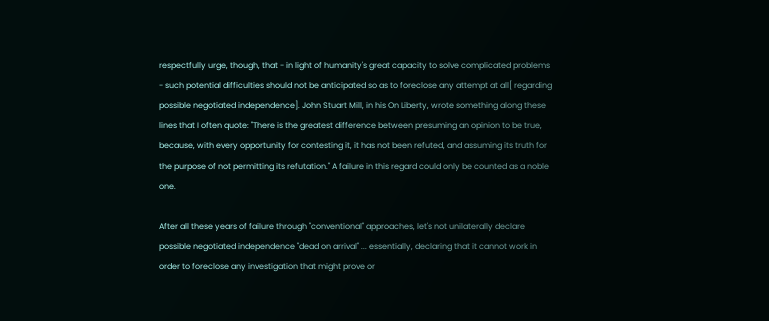respectfully urge, though, that - in light of humanity's great capacity to solve complicated problems - such potential difficulties should not be anticipated so as to foreclose any attempt at all[ regarding possible negotiated independence]. John Stuart Mill, in his On Liberty, wrote something along these lines that I often quote: "There is the greatest difference between presuming an opinion to be true, because, with every opportunity for contesting it, it has not been refuted, and assuming its truth for the purpose of not permitting its refutation." A failure in this regard could only be counted as a noble one.

After all these years of failure through "conventional" approaches, let's not unilaterally declare possible negotiated independence "dead on arrival" ... essentially, declaring that it cannot work in order to foreclose any investigation that might prove or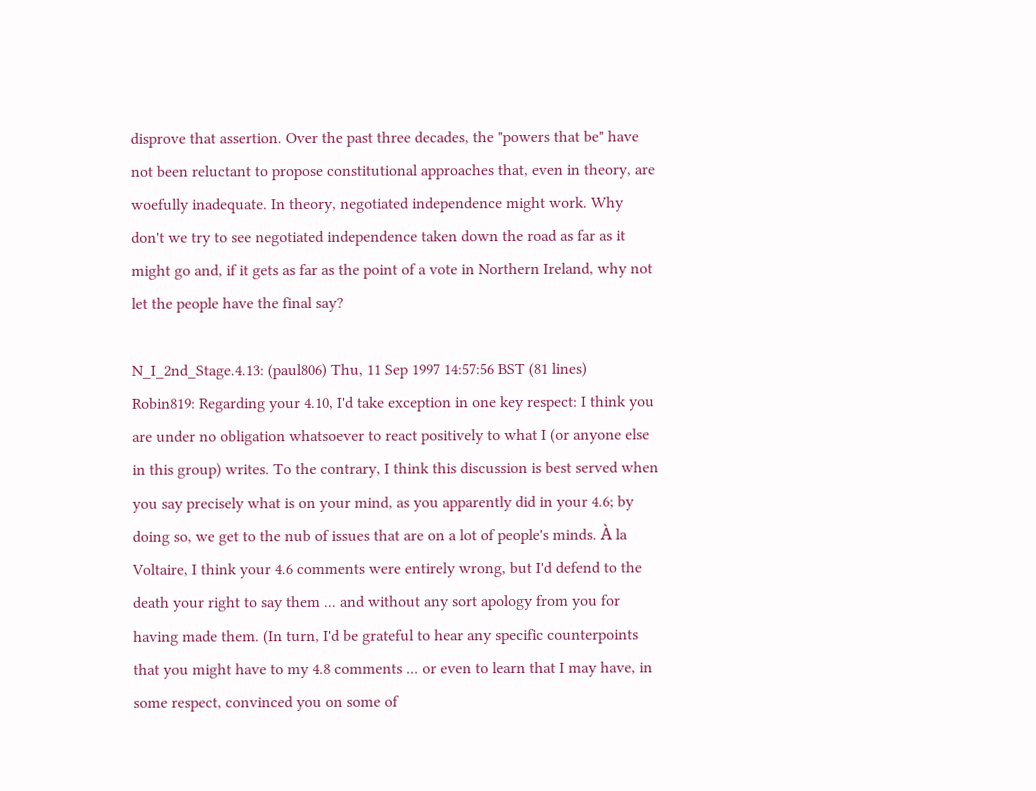disprove that assertion. Over the past three decades, the "powers that be" have not been reluctant to propose constitutional approaches that, even in theory, are woefully inadequate. In theory, negotiated independence might work. Why don't we try to see negotiated independence taken down the road as far as it might go and, if it gets as far as the point of a vote in Northern Ireland, why not let the people have the final say?

N_I_2nd_Stage.4.13: (paul806) Thu, 11 Sep 1997 14:57:56 BST (81 lines)
Robin819: Regarding your 4.10, I'd take exception in one key respect: I think you are under no obligation whatsoever to react positively to what I (or anyone else in this group) writes. To the contrary, I think this discussion is best served when you say precisely what is on your mind, as you apparently did in your 4.6; by doing so, we get to the nub of issues that are on a lot of people's minds. À la Voltaire, I think your 4.6 comments were entirely wrong, but I'd defend to the death your right to say them ... and without any sort apology from you for having made them. (In turn, I'd be grateful to hear any specific counterpoints that you might have to my 4.8 comments ... or even to learn that I may have, in some respect, convinced you on some of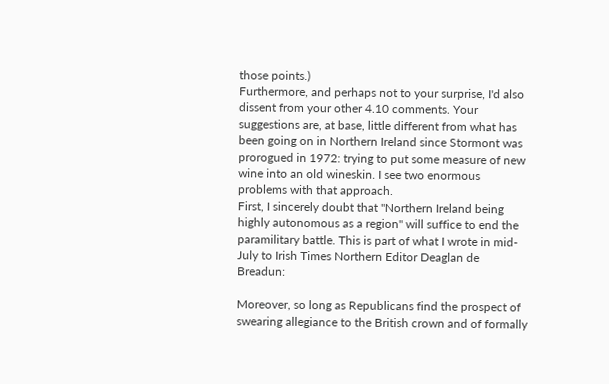those points.)
Furthermore, and perhaps not to your surprise, I'd also dissent from your other 4.10 comments. Your suggestions are, at base, little different from what has been going on in Northern Ireland since Stormont was prorogued in 1972: trying to put some measure of new wine into an old wineskin. I see two enormous problems with that approach.
First, I sincerely doubt that "Northern Ireland being highly autonomous as a region" will suffice to end the paramilitary battle. This is part of what I wrote in mid-July to Irish Times Northern Editor Deaglan de Breadun:

Moreover, so long as Republicans find the prospect of swearing allegiance to the British crown and of formally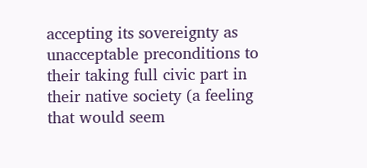accepting its sovereignty as unacceptable preconditions to their taking full civic part in their native society (a feeling that would seem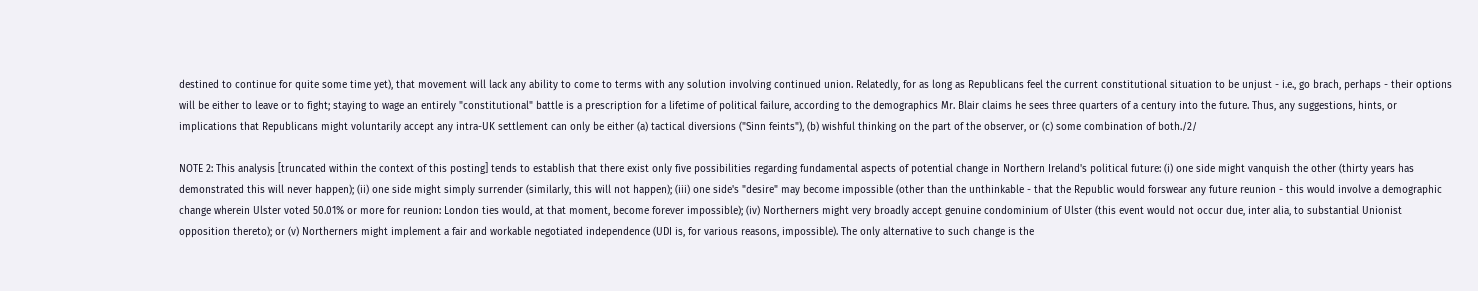destined to continue for quite some time yet), that movement will lack any ability to come to terms with any solution involving continued union. Relatedly, for as long as Republicans feel the current constitutional situation to be unjust - i.e., go brach, perhaps - their options will be either to leave or to fight; staying to wage an entirely "constitutional" battle is a prescription for a lifetime of political failure, according to the demographics Mr. Blair claims he sees three quarters of a century into the future. Thus, any suggestions, hints, or implications that Republicans might voluntarily accept any intra-UK settlement can only be either (a) tactical diversions ("Sinn feints"), (b) wishful thinking on the part of the observer, or (c) some combination of both./2/

NOTE 2: This analysis [truncated within the context of this posting] tends to establish that there exist only five possibilities regarding fundamental aspects of potential change in Northern Ireland's political future: (i) one side might vanquish the other (thirty years has demonstrated this will never happen); (ii) one side might simply surrender (similarly, this will not happen); (iii) one side's "desire" may become impossible (other than the unthinkable - that the Republic would forswear any future reunion - this would involve a demographic change wherein Ulster voted 50.01% or more for reunion: London ties would, at that moment, become forever impossible); (iv) Northerners might very broadly accept genuine condominium of Ulster (this event would not occur due, inter alia, to substantial Unionist opposition thereto); or (v) Northerners might implement a fair and workable negotiated independence (UDI is, for various reasons, impossible). The only alternative to such change is the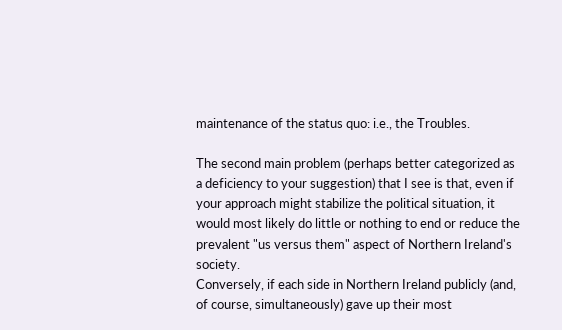maintenance of the status quo: i.e., the Troubles.

The second main problem (perhaps better categorized as a deficiency to your suggestion) that I see is that, even if your approach might stabilize the political situation, it would most likely do little or nothing to end or reduce the prevalent "us versus them" aspect of Northern Ireland's society.
Conversely, if each side in Northern Ireland publicly (and, of course, simultaneously) gave up their most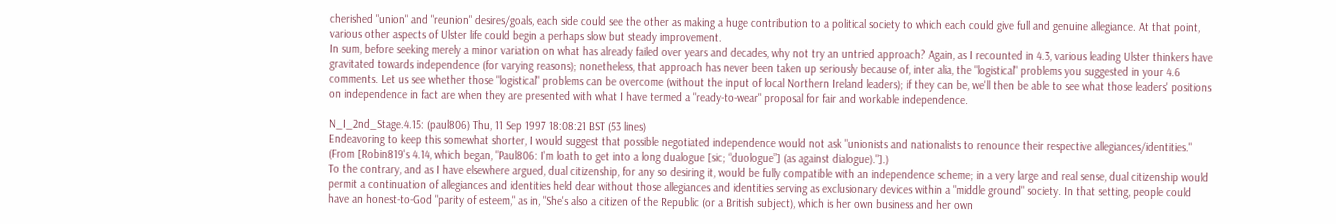cherished "union" and "reunion" desires/goals, each side could see the other as making a huge contribution to a political society to which each could give full and genuine allegiance. At that point, various other aspects of Ulster life could begin a perhaps slow but steady improvement.
In sum, before seeking merely a minor variation on what has already failed over years and decades, why not try an untried approach? Again, as I recounted in 4.3, various leading Ulster thinkers have gravitated towards independence (for varying reasons); nonetheless, that approach has never been taken up seriously because of, inter alia, the "logistical" problems you suggested in your 4.6 comments. Let us see whether those "logistical" problems can be overcome (without the input of local Northern Ireland leaders); if they can be, we'll then be able to see what those leaders' positions on independence in fact are when they are presented with what I have termed a "ready-to-wear" proposal for fair and workable independence.

N_I_2nd_Stage.4.15: (paul806) Thu, 11 Sep 1997 18:08:21 BST (53 lines)
Endeavoring to keep this somewhat shorter, I would suggest that possible negotiated independence would not ask "unionists and nationalists to renounce their respective allegiances/identities." (From [Robin819's 4.14, which began, "Paul806: I'm loath to get into a long dualogue [sic; “duologue”] (as against dialogue)."].)
To the contrary, and as I have elsewhere argued, dual citizenship, for any so desiring it, would be fully compatible with an independence scheme; in a very large and real sense, dual citizenship would permit a continuation of allegiances and identities held dear without those allegiances and identities serving as exclusionary devices within a "middle ground" society. In that setting, people could have an honest-to-God "parity of esteem," as in, "She's also a citizen of the Republic (or a British subject), which is her own business and her own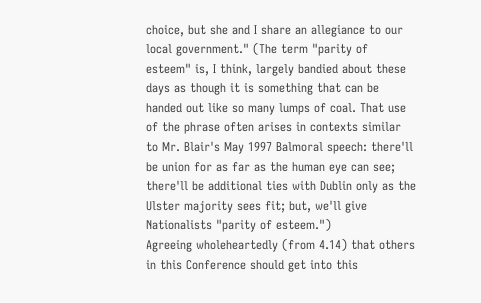choice, but she and I share an allegiance to our local government." (The term "parity of esteem" is, I think, largely bandied about these days as though it is something that can be handed out like so many lumps of coal. That use of the phrase often arises in contexts similar to Mr. Blair's May 1997 Balmoral speech: there'll be union for as far as the human eye can see; there'll be additional ties with Dublin only as the Ulster majority sees fit; but, we'll give Nationalists "parity of esteem.")
Agreeing wholeheartedly (from 4.14) that others in this Conference should get into this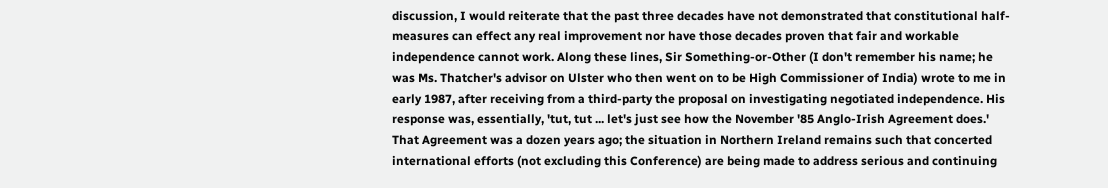discussion, I would reiterate that the past three decades have not demonstrated that constitutional half-measures can effect any real improvement nor have those decades proven that fair and workable independence cannot work. Along these lines, Sir Something-or-Other (I don't remember his name; he was Ms. Thatcher's advisor on Ulster who then went on to be High Commissioner of India) wrote to me in early 1987, after receiving from a third-party the proposal on investigating negotiated independence. His response was, essentially, 'tut, tut ... let's just see how the November '85 Anglo-Irish Agreement does.' That Agreement was a dozen years ago; the situation in Northern Ireland remains such that concerted international efforts (not excluding this Conference) are being made to address serious and continuing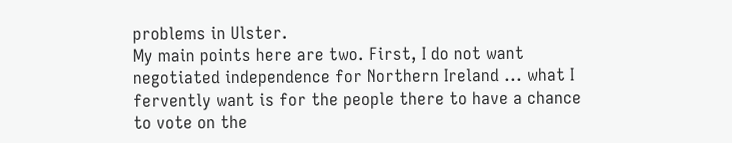problems in Ulster.
My main points here are two. First, I do not want negotiated independence for Northern Ireland ... what I fervently want is for the people there to have a chance to vote on the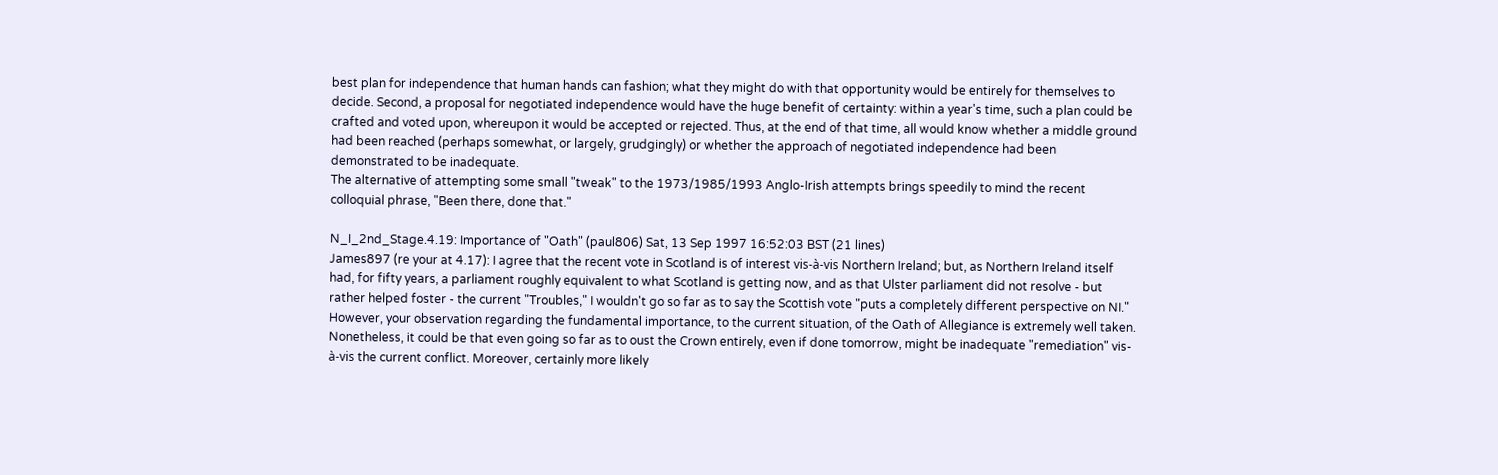best plan for independence that human hands can fashion; what they might do with that opportunity would be entirely for themselves to decide. Second, a proposal for negotiated independence would have the huge benefit of certainty: within a year's time, such a plan could be crafted and voted upon, whereupon it would be accepted or rejected. Thus, at the end of that time, all would know whether a middle ground had been reached (perhaps somewhat, or largely, grudgingly) or whether the approach of negotiated independence had been demonstrated to be inadequate.
The alternative of attempting some small "tweak" to the 1973/1985/1993 Anglo-Irish attempts brings speedily to mind the recent colloquial phrase, "Been there, done that."

N_I_2nd_Stage.4.19: Importance of "Oath" (paul806) Sat, 13 Sep 1997 16:52:03 BST (21 lines)
James897 (re your at 4.17): I agree that the recent vote in Scotland is of interest vis-à-vis Northern Ireland; but, as Northern Ireland itself had, for fifty years, a parliament roughly equivalent to what Scotland is getting now, and as that Ulster parliament did not resolve - but rather helped foster - the current "Troubles," I wouldn't go so far as to say the Scottish vote "puts a completely different perspective on NI."
However, your observation regarding the fundamental importance, to the current situation, of the Oath of Allegiance is extremely well taken. Nonetheless, it could be that even going so far as to oust the Crown entirely, even if done tomorrow, might be inadequate "remediation" vis-à-vis the current conflict. Moreover, certainly more likely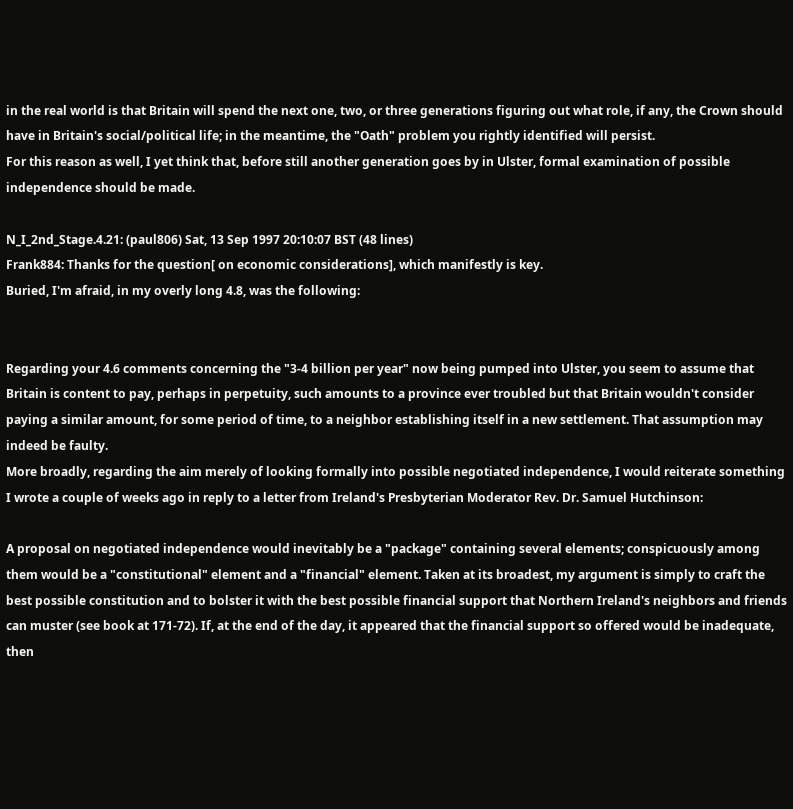in the real world is that Britain will spend the next one, two, or three generations figuring out what role, if any, the Crown should have in Britain's social/political life; in the meantime, the "Oath" problem you rightly identified will persist.
For this reason as well, I yet think that, before still another generation goes by in Ulster, formal examination of possible independence should be made.

N_I_2nd_Stage.4.21: (paul806) Sat, 13 Sep 1997 20:10:07 BST (48 lines)
Frank884: Thanks for the question[ on economic considerations], which manifestly is key.
Buried, I'm afraid, in my overly long 4.8, was the following:


Regarding your 4.6 comments concerning the "3-4 billion per year" now being pumped into Ulster, you seem to assume that Britain is content to pay, perhaps in perpetuity, such amounts to a province ever troubled but that Britain wouldn't consider paying a similar amount, for some period of time, to a neighbor establishing itself in a new settlement. That assumption may indeed be faulty.
More broadly, regarding the aim merely of looking formally into possible negotiated independence, I would reiterate something I wrote a couple of weeks ago in reply to a letter from Ireland's Presbyterian Moderator Rev. Dr. Samuel Hutchinson:

A proposal on negotiated independence would inevitably be a "package" containing several elements; conspicuously among them would be a "constitutional" element and a "financial" element. Taken at its broadest, my argument is simply to craft the best possible constitution and to bolster it with the best possible financial support that Northern Ireland's neighbors and friends can muster (see book at 171-72). If, at the end of the day, it appeared that the financial support so offered would be inadequate, then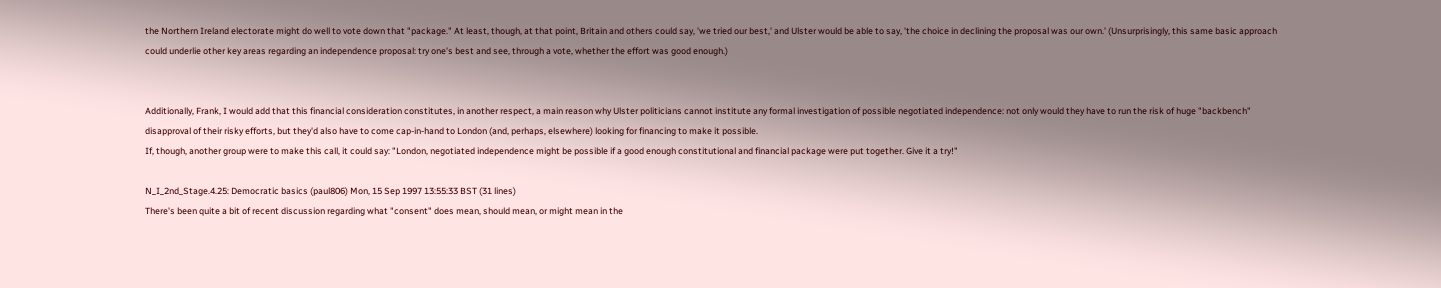the Northern Ireland electorate might do well to vote down that "package." At least, though, at that point, Britain and others could say, 'we tried our best,' and Ulster would be able to say, 'the choice in declining the proposal was our own.' (Unsurprisingly, this same basic approach could underlie other key areas regarding an independence proposal: try one's best and see, through a vote, whether the effort was good enough.)


Additionally, Frank, I would add that this financial consideration constitutes, in another respect, a main reason why Ulster politicians cannot institute any formal investigation of possible negotiated independence: not only would they have to run the risk of huge "backbench" disapproval of their risky efforts, but they'd also have to come cap-in-hand to London (and, perhaps, elsewhere) looking for financing to make it possible.
If, though, another group were to make this call, it could say: "London, negotiated independence might be possible if a good enough constitutional and financial package were put together. Give it a try!"

N_I_2nd_Stage.4.25: Democratic basics (paul806) Mon, 15 Sep 1997 13:55:33 BST (31 lines)
There's been quite a bit of recent discussion regarding what "consent" does mean, should mean, or might mean in the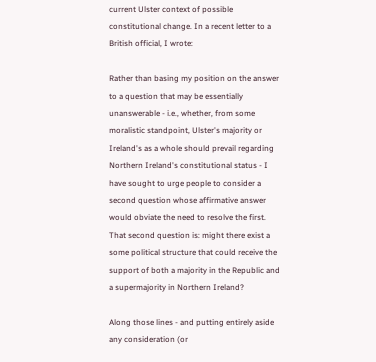current Ulster context of possible constitutional change. In a recent letter to a British official, I wrote:

Rather than basing my position on the answer to a question that may be essentially unanswerable - i.e., whether, from some moralistic standpoint, Ulster's majority or Ireland's as a whole should prevail regarding Northern Ireland's constitutional status - I have sought to urge people to consider a second question whose affirmative answer would obviate the need to resolve the first. That second question is: might there exist a some political structure that could receive the support of both a majority in the Republic and a supermajority in Northern Ireland?

Along those lines - and putting entirely aside any consideration (or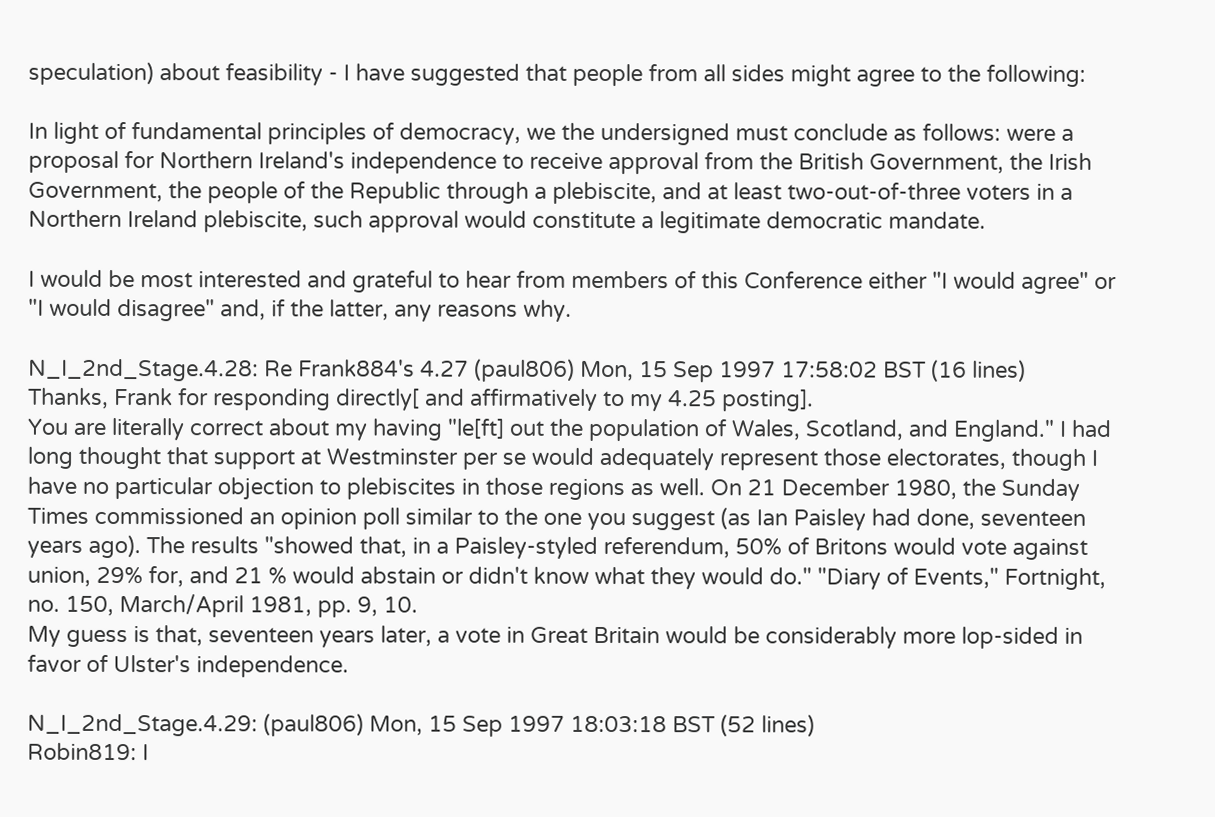speculation) about feasibility - I have suggested that people from all sides might agree to the following:

In light of fundamental principles of democracy, we the undersigned must conclude as follows: were a proposal for Northern Ireland's independence to receive approval from the British Government, the Irish Government, the people of the Republic through a plebiscite, and at least two-out-of-three voters in a Northern Ireland plebiscite, such approval would constitute a legitimate democratic mandate.

I would be most interested and grateful to hear from members of this Conference either "I would agree" or "I would disagree" and, if the latter, any reasons why.

N_I_2nd_Stage.4.28: Re Frank884's 4.27 (paul806) Mon, 15 Sep 1997 17:58:02 BST (16 lines)
Thanks, Frank for responding directly[ and affirmatively to my 4.25 posting].
You are literally correct about my having "le[ft] out the population of Wales, Scotland, and England." I had long thought that support at Westminster per se would adequately represent those electorates, though I have no particular objection to plebiscites in those regions as well. On 21 December 1980, the Sunday Times commissioned an opinion poll similar to the one you suggest (as Ian Paisley had done, seventeen years ago). The results "showed that, in a Paisley-styled referendum, 50% of Britons would vote against union, 29% for, and 21 % would abstain or didn't know what they would do." "Diary of Events," Fortnight, no. 150, March/April 1981, pp. 9, 10.
My guess is that, seventeen years later, a vote in Great Britain would be considerably more lop-sided in favor of Ulster's independence.

N_I_2nd_Stage.4.29: (paul806) Mon, 15 Sep 1997 18:03:18 BST (52 lines)
Robin819: I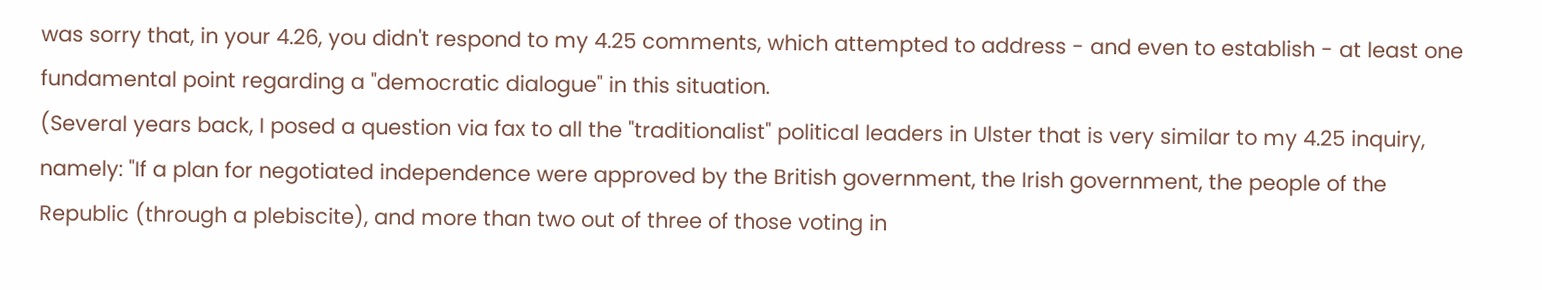was sorry that, in your 4.26, you didn't respond to my 4.25 comments, which attempted to address - and even to establish - at least one fundamental point regarding a "democratic dialogue" in this situation.
(Several years back, I posed a question via fax to all the "traditionalist" political leaders in Ulster that is very similar to my 4.25 inquiry, namely: "If a plan for negotiated independence were approved by the British government, the Irish government, the people of the Republic (through a plebiscite), and more than two out of three of those voting in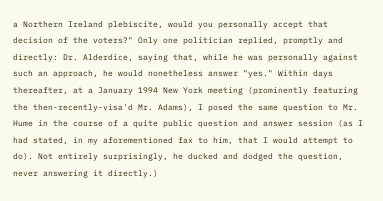a Northern Ireland plebiscite, would you personally accept that decision of the voters?" Only one politician replied, promptly and directly: Dr. Alderdice, saying that, while he was personally against such an approach, he would nonetheless answer "yes." Within days thereafter, at a January 1994 New York meeting (prominently featuring the then-recently-visa'd Mr. Adams), I posed the same question to Mr. Hume in the course of a quite public question and answer session (as I had stated, in my aforementioned fax to him, that I would attempt to do). Not entirely surprisingly, he ducked and dodged the question, never answering it directly.)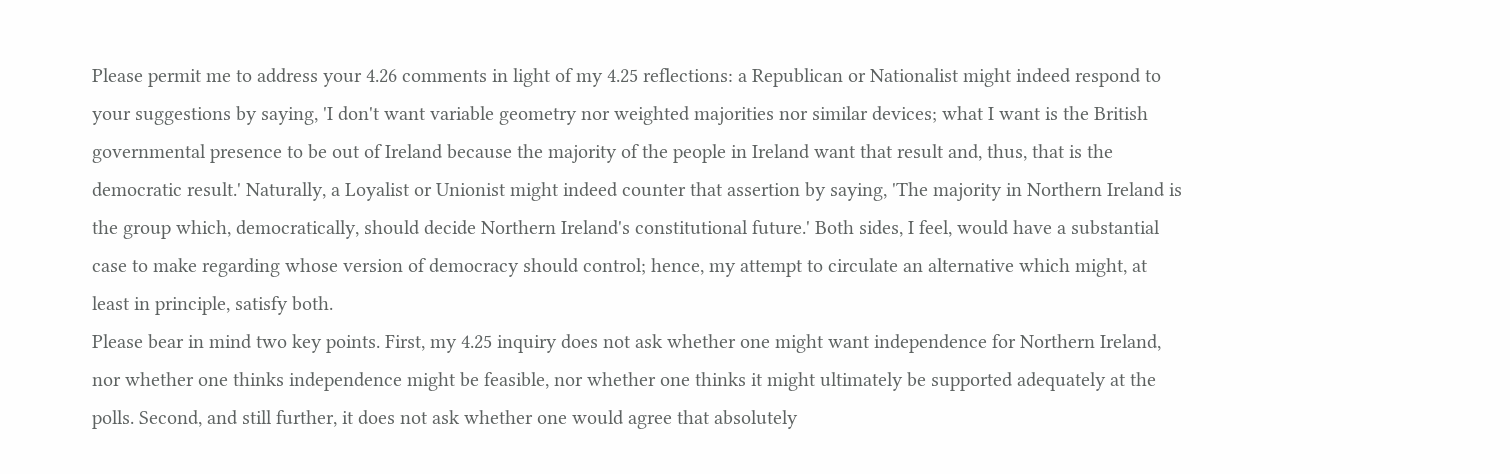Please permit me to address your 4.26 comments in light of my 4.25 reflections: a Republican or Nationalist might indeed respond to your suggestions by saying, 'I don't want variable geometry nor weighted majorities nor similar devices; what I want is the British governmental presence to be out of Ireland because the majority of the people in Ireland want that result and, thus, that is the democratic result.' Naturally, a Loyalist or Unionist might indeed counter that assertion by saying, 'The majority in Northern Ireland is the group which, democratically, should decide Northern Ireland's constitutional future.' Both sides, I feel, would have a substantial case to make regarding whose version of democracy should control; hence, my attempt to circulate an alternative which might, at least in principle, satisfy both.
Please bear in mind two key points. First, my 4.25 inquiry does not ask whether one might want independence for Northern Ireland, nor whether one thinks independence might be feasible, nor whether one thinks it might ultimately be supported adequately at the polls. Second, and still further, it does not ask whether one would agree that absolutely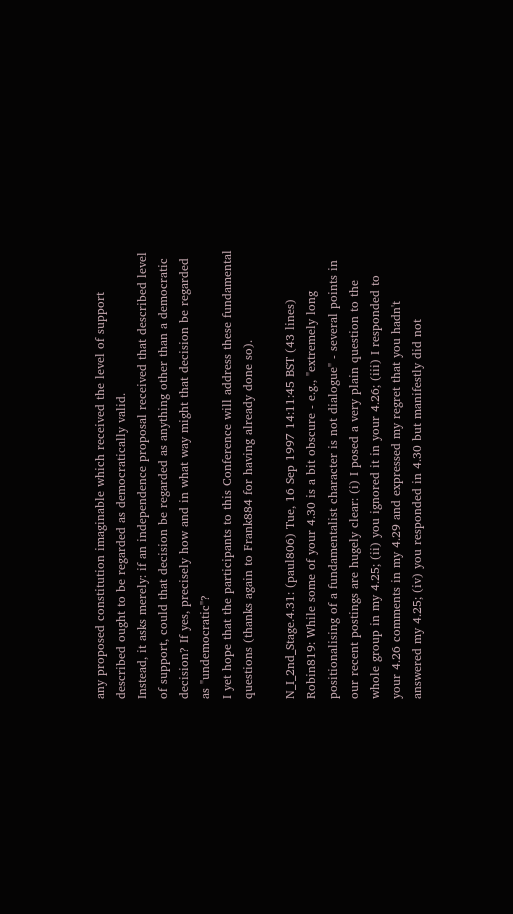any proposed constitution imaginable which received the level of support described ought to be regarded as democratically valid.
Instead, it asks merely: if an independence proposal received that described level of support, could that decision be regarded as anything other than a democratic decision? If yes, precisely how and in what way might that decision be regarded as "undemocratic"?
I yet hope that the participants to this Conference will address these fundamental questions (thanks again to Frank884 for having already done so).

N_I_2nd_Stage.4.31: (paul806) Tue, 16 Sep 1997 14:11:45 BST (43 lines)
Robin819: While some of your 4.30 is a bit obscure - e.g., "extremely long positionalising of a fundamentalist character is not dialogue" - several points in our recent postings are hugely clear: (i) I posed a very plain question to the whole group in my 4.25; (ii) you ignored it in your 4.26; (iii) I responded to your 4.26 comments in my 4.29 and expressed my regret that you hadn't answered my 4.25; (iv) you responded in 4.30 but manifestly did not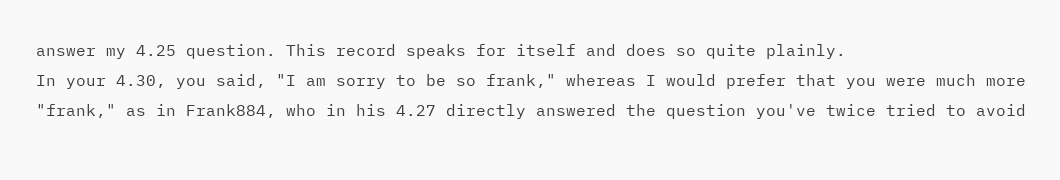answer my 4.25 question. This record speaks for itself and does so quite plainly.
In your 4.30, you said, "I am sorry to be so frank," whereas I would prefer that you were much more "frank," as in Frank884, who in his 4.27 directly answered the question you've twice tried to avoid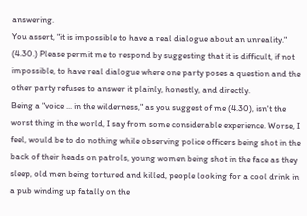answering.
You assert, "it is impossible to have a real dialogue about an unreality." (4.30.) Please permit me to respond by suggesting that it is difficult, if not impossible, to have real dialogue where one party poses a question and the other party refuses to answer it plainly, honestly, and directly.
Being a "voice ... in the wilderness," as you suggest of me (4.30), isn't the worst thing in the world, I say from some considerable experience. Worse, I feel, would be to do nothing while observing police officers being shot in the back of their heads on patrols, young women being shot in the face as they sleep, old men being tortured and killed, people looking for a cool drink in a pub winding up fatally on the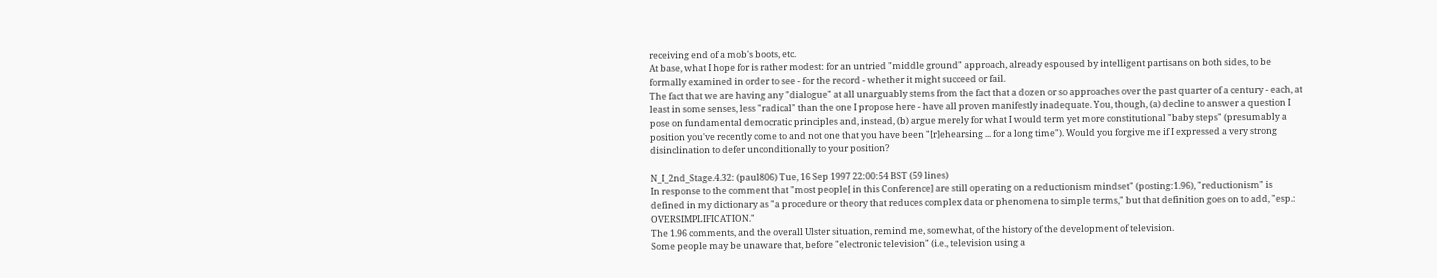receiving end of a mob's boots, etc.
At base, what I hope for is rather modest: for an untried "middle ground" approach, already espoused by intelligent partisans on both sides, to be formally examined in order to see - for the record - whether it might succeed or fail.
The fact that we are having any "dialogue" at all unarguably stems from the fact that a dozen or so approaches over the past quarter of a century - each, at least in some senses, less "radical" than the one I propose here - have all proven manifestly inadequate. You, though, (a) decline to answer a question I pose on fundamental democratic principles and, instead, (b) argue merely for what I would term yet more constitutional "baby steps" (presumably a position you've recently come to and not one that you have been "[r]ehearsing ... for a long time"). Would you forgive me if I expressed a very strong disinclination to defer unconditionally to your position?

N_I_2nd_Stage.4.32: (paul806) Tue, 16 Sep 1997 22:00:54 BST (59 lines)
In response to the comment that "most people[ in this Conference] are still operating on a reductionism mindset" (posting:1.96), "reductionism" is defined in my dictionary as "a procedure or theory that reduces complex data or phenomena to simple terms," but that definition goes on to add, "esp.: OVERSIMPLIFICATION."
The 1.96 comments, and the overall Ulster situation, remind me, somewhat, of the history of the development of television.
Some people may be unaware that, before "electronic television" (i.e., television using a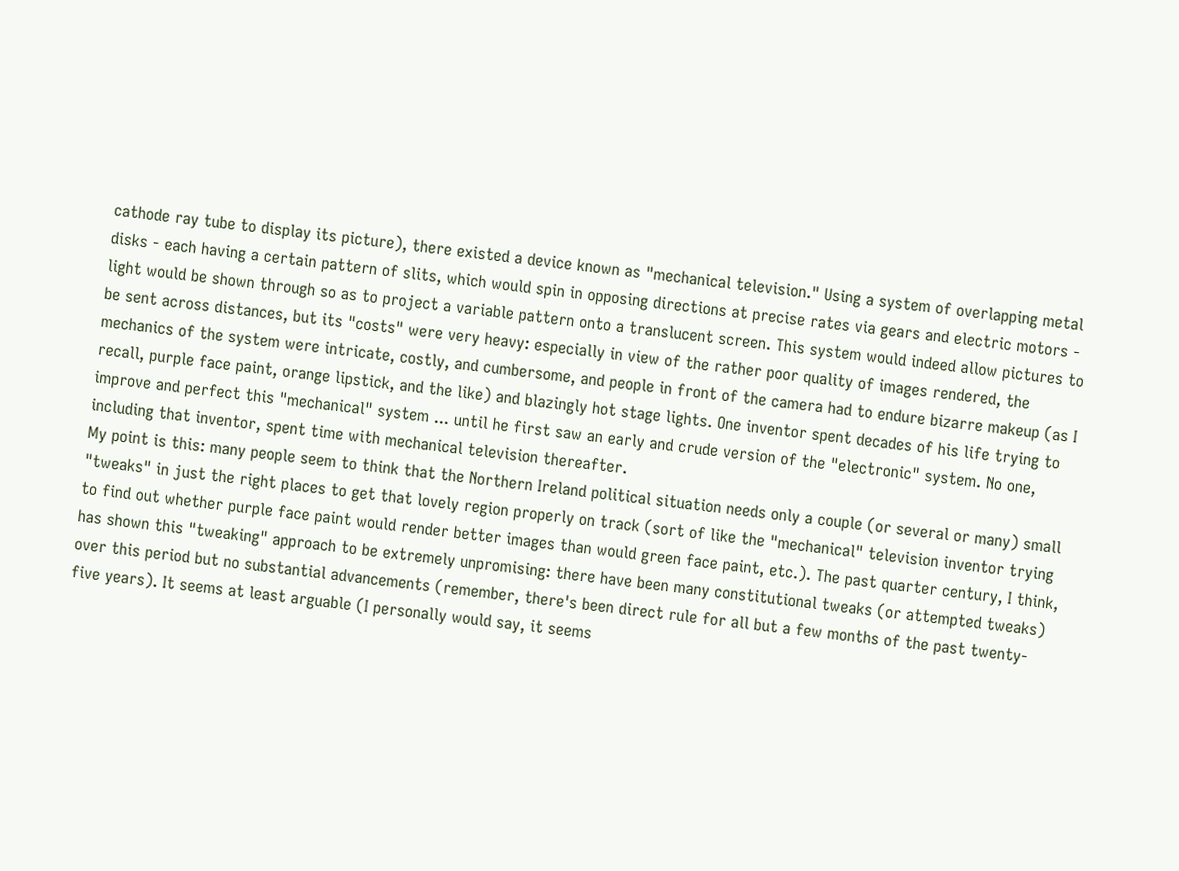cathode ray tube to display its picture), there existed a device known as "mechanical television." Using a system of overlapping metal disks - each having a certain pattern of slits, which would spin in opposing directions at precise rates via gears and electric motors - light would be shown through so as to project a variable pattern onto a translucent screen. This system would indeed allow pictures to be sent across distances, but its "costs" were very heavy: especially in view of the rather poor quality of images rendered, the mechanics of the system were intricate, costly, and cumbersome, and people in front of the camera had to endure bizarre makeup (as I recall, purple face paint, orange lipstick, and the like) and blazingly hot stage lights. One inventor spent decades of his life trying to improve and perfect this "mechanical" system ... until he first saw an early and crude version of the "electronic" system. No one, including that inventor, spent time with mechanical television thereafter.
My point is this: many people seem to think that the Northern Ireland political situation needs only a couple (or several or many) small "tweaks" in just the right places to get that lovely region properly on track (sort of like the "mechanical" television inventor trying to find out whether purple face paint would render better images than would green face paint, etc.). The past quarter century, I think, has shown this "tweaking" approach to be extremely unpromising: there have been many constitutional tweaks (or attempted tweaks) over this period but no substantial advancements (remember, there's been direct rule for all but a few months of the past twenty-five years). It seems at least arguable (I personally would say, it seems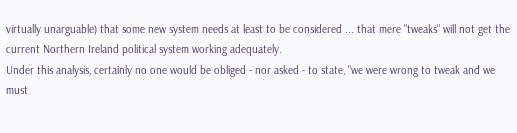virtually unarguable) that some new system needs at least to be considered ... that mere "tweaks" will not get the current Northern Ireland political system working adequately.
Under this analysis, certainly no one would be obliged - nor asked - to state, "we were wrong to tweak and we must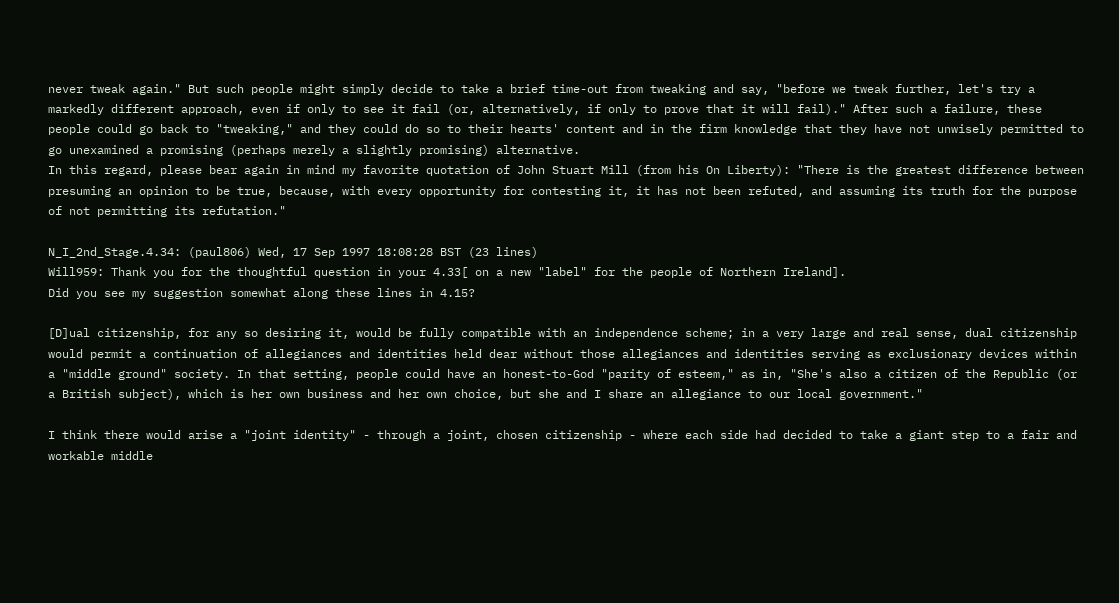never tweak again." But such people might simply decide to take a brief time-out from tweaking and say, "before we tweak further, let's try a markedly different approach, even if only to see it fail (or, alternatively, if only to prove that it will fail)." After such a failure, these people could go back to "tweaking," and they could do so to their hearts' content and in the firm knowledge that they have not unwisely permitted to go unexamined a promising (perhaps merely a slightly promising) alternative.
In this regard, please bear again in mind my favorite quotation of John Stuart Mill (from his On Liberty): "There is the greatest difference between presuming an opinion to be true, because, with every opportunity for contesting it, it has not been refuted, and assuming its truth for the purpose of not permitting its refutation."

N_I_2nd_Stage.4.34: (paul806) Wed, 17 Sep 1997 18:08:28 BST (23 lines)
Will959: Thank you for the thoughtful question in your 4.33[ on a new "label" for the people of Northern Ireland].
Did you see my suggestion somewhat along these lines in 4.15?

[D]ual citizenship, for any so desiring it, would be fully compatible with an independence scheme; in a very large and real sense, dual citizenship would permit a continuation of allegiances and identities held dear without those allegiances and identities serving as exclusionary devices within a "middle ground" society. In that setting, people could have an honest-to-God "parity of esteem," as in, "She's also a citizen of the Republic (or a British subject), which is her own business and her own choice, but she and I share an allegiance to our local government."

I think there would arise a "joint identity" - through a joint, chosen citizenship - where each side had decided to take a giant step to a fair and workable middle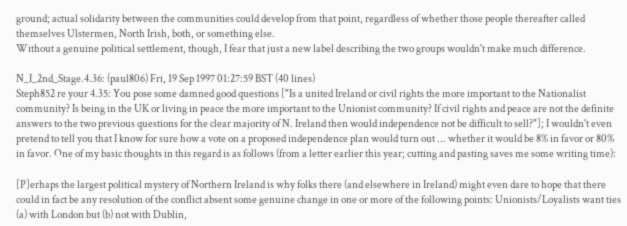ground; actual solidarity between the communities could develop from that point, regardless of whether those people thereafter called themselves Ulstermen, North Irish, both, or something else.
Without a genuine political settlement, though, I fear that just a new label describing the two groups wouldn't make much difference.

N_I_2nd_Stage.4.36: (paul806) Fri, 19 Sep 1997 01:27:59 BST (40 lines)
Steph852 re your 4.35: You pose some damned good questions ["Is a united Ireland or civil rights the more important to the Nationalist community? Is being in the UK or living in peace the more important to the Unionist community? If civil rights and peace are not the definite answers to the two previous questions for the clear majority of N. Ireland then would independence not be difficult to sell?"]; I wouldn't even pretend to tell you that I know for sure how a vote on a proposed independence plan would turn out ... whether it would be 8% in favor or 80% in favor. One of my basic thoughts in this regard is as follows (from a letter earlier this year; cutting and pasting saves me some writing time):

[P]erhaps the largest political mystery of Northern Ireland is why folks there (and elsewhere in Ireland) might even dare to hope that there could in fact be any resolution of the conflict absent some genuine change in one or more of the following points: Unionists/Loyalists want ties (a) with London but (b) not with Dublin,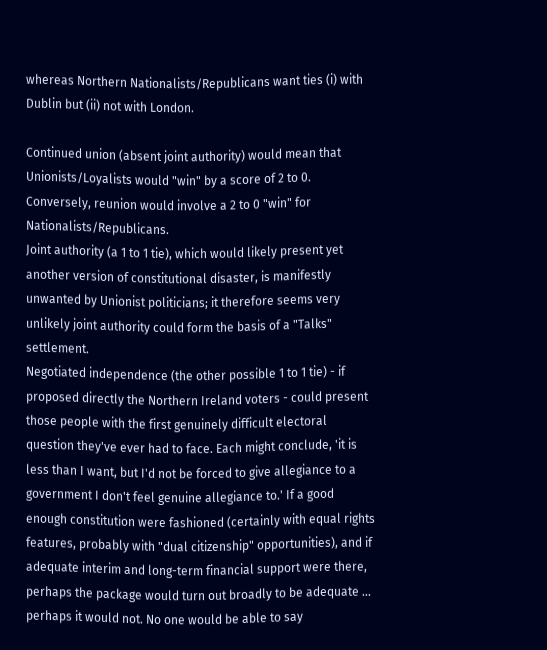whereas Northern Nationalists/Republicans want ties (i) with Dublin but (ii) not with London.

Continued union (absent joint authority) would mean that Unionists/Loyalists would "win" by a score of 2 to 0. Conversely, reunion would involve a 2 to 0 "win" for Nationalists/Republicans.
Joint authority (a 1 to 1 tie), which would likely present yet another version of constitutional disaster, is manifestly unwanted by Unionist politicians; it therefore seems very unlikely joint authority could form the basis of a "Talks" settlement.
Negotiated independence (the other possible 1 to 1 tie) - if proposed directly the Northern Ireland voters - could present those people with the first genuinely difficult electoral question they've ever had to face. Each might conclude, 'it is less than I want, but I'd not be forced to give allegiance to a government I don't feel genuine allegiance to.' If a good enough constitution were fashioned (certainly with equal rights features, probably with "dual citizenship" opportunities), and if adequate interim and long-term financial support were there, perhaps the package would turn out broadly to be adequate ... perhaps it would not. No one would be able to say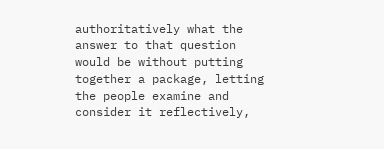authoritatively what the answer to that question would be without putting together a package, letting the people examine and consider it reflectively,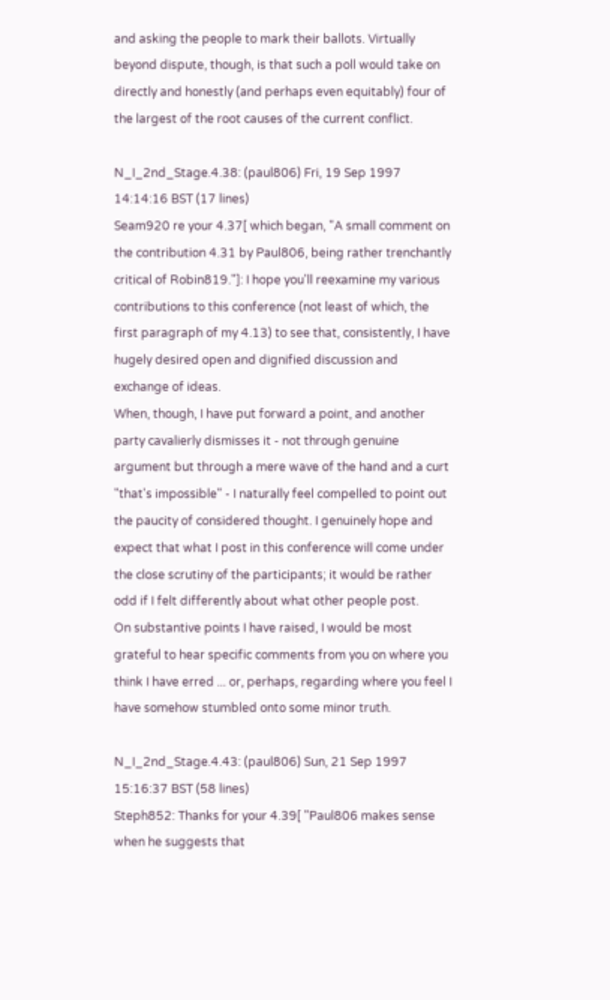and asking the people to mark their ballots. Virtually beyond dispute, though, is that such a poll would take on directly and honestly (and perhaps even equitably) four of the largest of the root causes of the current conflict.

N_I_2nd_Stage.4.38: (paul806) Fri, 19 Sep 1997 14:14:16 BST (17 lines)
Seam920 re your 4.37[ which began, "A small comment on the contribution 4.31 by Paul806, being rather trenchantly critical of Robin819."]: I hope you'll reexamine my various contributions to this conference (not least of which, the first paragraph of my 4.13) to see that, consistently, I have hugely desired open and dignified discussion and exchange of ideas.
When, though, I have put forward a point, and another party cavalierly dismisses it - not through genuine argument but through a mere wave of the hand and a curt "that's impossible" - I naturally feel compelled to point out the paucity of considered thought. I genuinely hope and expect that what I post in this conference will come under the close scrutiny of the participants; it would be rather odd if I felt differently about what other people post.
On substantive points I have raised, I would be most grateful to hear specific comments from you on where you think I have erred ... or, perhaps, regarding where you feel I have somehow stumbled onto some minor truth.

N_I_2nd_Stage.4.43: (paul806) Sun, 21 Sep 1997 15:16:37 BST (58 lines)
Steph852: Thanks for your 4.39[ "Paul806 makes sense when he suggests that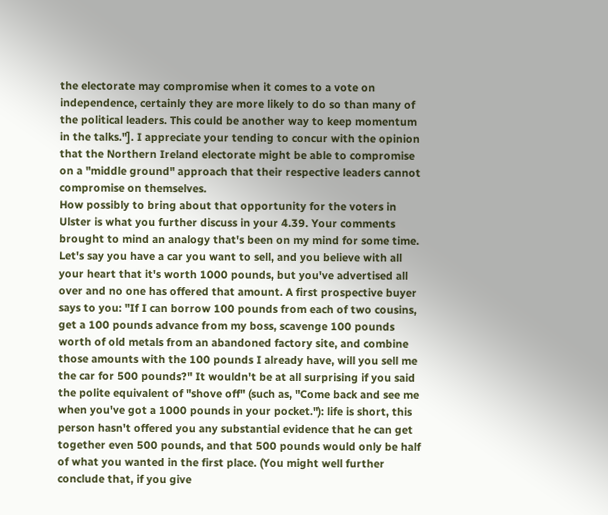the electorate may compromise when it comes to a vote on independence, certainly they are more likely to do so than many of the political leaders. This could be another way to keep momentum in the talks."]. I appreciate your tending to concur with the opinion that the Northern Ireland electorate might be able to compromise on a "middle ground" approach that their respective leaders cannot compromise on themselves.
How possibly to bring about that opportunity for the voters in Ulster is what you further discuss in your 4.39. Your comments brought to mind an analogy that's been on my mind for some time.
Let's say you have a car you want to sell, and you believe with all your heart that it's worth 1000 pounds, but you've advertised all over and no one has offered that amount. A first prospective buyer says to you: "If I can borrow 100 pounds from each of two cousins, get a 100 pounds advance from my boss, scavenge 100 pounds worth of old metals from an abandoned factory site, and combine those amounts with the 100 pounds I already have, will you sell me the car for 500 pounds?" It wouldn't be at all surprising if you said the polite equivalent of "shove off" (such as, "Come back and see me when you've got a 1000 pounds in your pocket."): life is short, this person hasn't offered you any substantial evidence that he can get together even 500 pounds, and that 500 pounds would only be half of what you wanted in the first place. (You might well further conclude that, if you give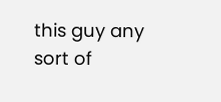this guy any sort of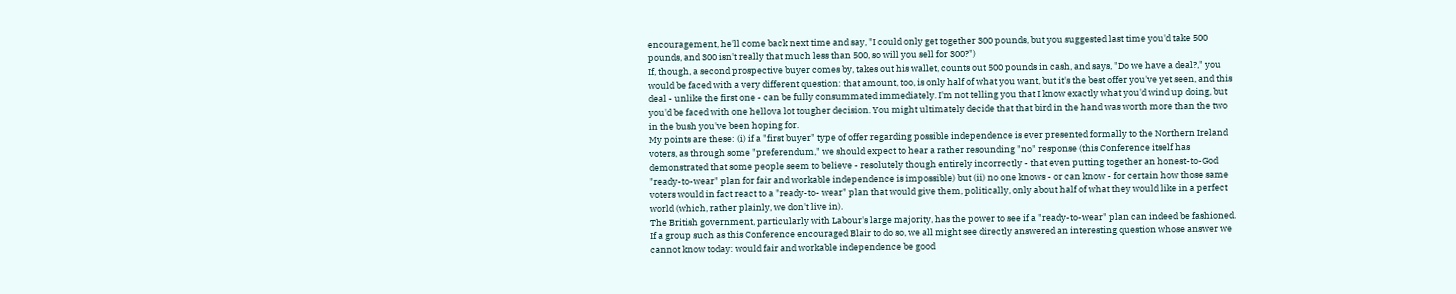encouragement, he'll come back next time and say, "I could only get together 300 pounds, but you suggested last time you'd take 500 pounds, and 300 isn't really that much less than 500, so will you sell for 300?")
If, though, a second prospective buyer comes by, takes out his wallet, counts out 500 pounds in cash, and says, "Do we have a deal?," you would be faced with a very different question: that amount, too, is only half of what you want, but it's the best offer you've yet seen, and this deal - unlike the first one - can be fully consummated immediately. I'm not telling you that I know exactly what you'd wind up doing, but you'd be faced with one hellova lot tougher decision. You might ultimately decide that that bird in the hand was worth more than the two in the bush you've been hoping for.
My points are these: (i) if a "first buyer" type of offer regarding possible independence is ever presented formally to the Northern Ireland voters, as through some "preferendum," we should expect to hear a rather resounding "no" response (this Conference itself has demonstrated that some people seem to believe - resolutely though entirely incorrectly - that even putting together an honest-to-God "ready-to-wear" plan for fair and workable independence is impossible) but (ii) no one knows - or can know - for certain how those same voters would in fact react to a "ready-to- wear" plan that would give them, politically, only about half of what they would like in a perfect world (which, rather plainly, we don't live in).
The British government, particularly with Labour's large majority, has the power to see if a "ready-to-wear" plan can indeed be fashioned. If a group such as this Conference encouraged Blair to do so, we all might see directly answered an interesting question whose answer we cannot know today: would fair and workable independence be good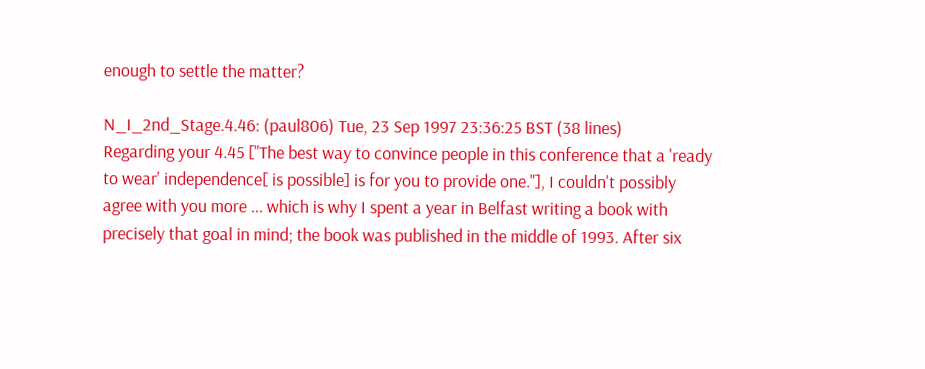enough to settle the matter?

N_I_2nd_Stage.4.46: (paul806) Tue, 23 Sep 1997 23:36:25 BST (38 lines)
Regarding your 4.45 ["The best way to convince people in this conference that a 'ready to wear' independence[ is possible] is for you to provide one."], I couldn't possibly agree with you more ... which is why I spent a year in Belfast writing a book with precisely that goal in mind; the book was published in the middle of 1993. After six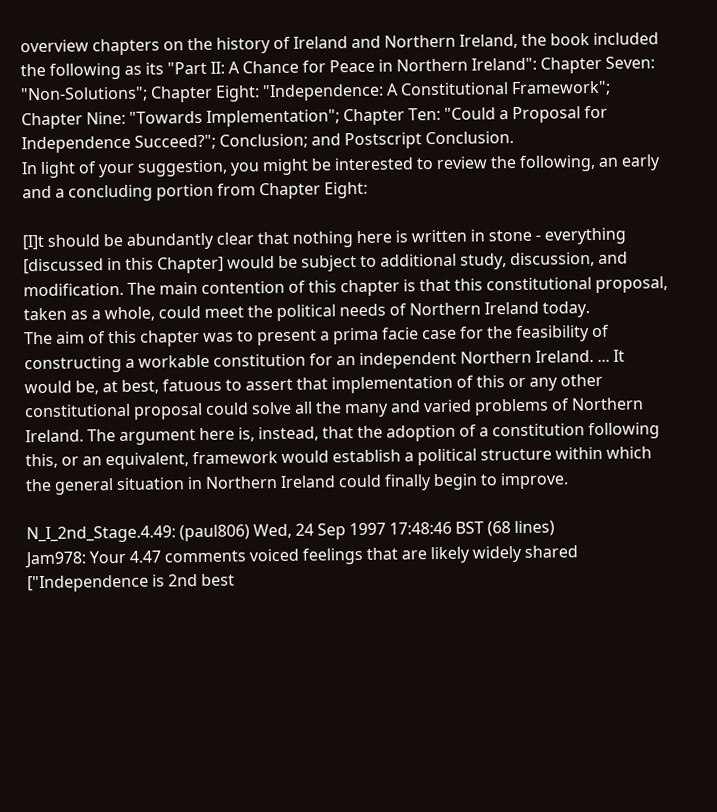overview chapters on the history of Ireland and Northern Ireland, the book included the following as its "Part II: A Chance for Peace in Northern Ireland": Chapter Seven: "Non-Solutions"; Chapter Eight: "Independence: A Constitutional Framework"; Chapter Nine: "Towards Implementation"; Chapter Ten: "Could a Proposal for Independence Succeed?"; Conclusion; and Postscript Conclusion.
In light of your suggestion, you might be interested to review the following, an early and a concluding portion from Chapter Eight:

[I]t should be abundantly clear that nothing here is written in stone - everything [discussed in this Chapter] would be subject to additional study, discussion, and modification. The main contention of this chapter is that this constitutional proposal, taken as a whole, could meet the political needs of Northern Ireland today.
The aim of this chapter was to present a prima facie case for the feasibility of constructing a workable constitution for an independent Northern Ireland. ... It would be, at best, fatuous to assert that implementation of this or any other constitutional proposal could solve all the many and varied problems of Northern Ireland. The argument here is, instead, that the adoption of a constitution following this, or an equivalent, framework would establish a political structure within which the general situation in Northern Ireland could finally begin to improve.

N_I_2nd_Stage.4.49: (paul806) Wed, 24 Sep 1997 17:48:46 BST (68 lines)
Jam978: Your 4.47 comments voiced feelings that are likely widely shared ["Independence is 2nd best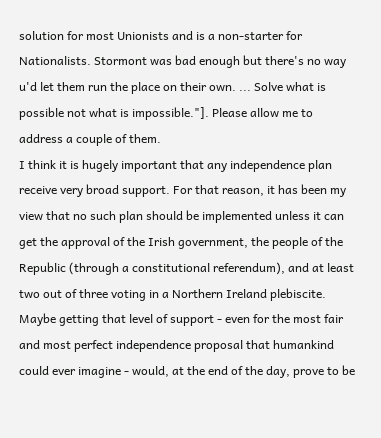solution for most Unionists and is a non-starter for Nationalists. Stormont was bad enough but there's no way u'd let them run the place on their own. ... Solve what is possible not what is impossible."]. Please allow me to address a couple of them.
I think it is hugely important that any independence plan receive very broad support. For that reason, it has been my view that no such plan should be implemented unless it can get the approval of the Irish government, the people of the Republic (through a constitutional referendum), and at least two out of three voting in a Northern Ireland plebiscite.
Maybe getting that level of support - even for the most fair and most perfect independence proposal that humankind could ever imagine - would, at the end of the day, prove to be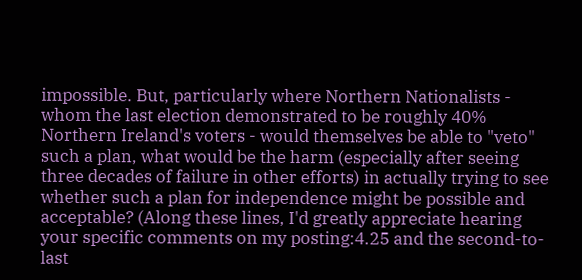impossible. But, particularly where Northern Nationalists - whom the last election demonstrated to be roughly 40% Northern Ireland's voters - would themselves be able to "veto" such a plan, what would be the harm (especially after seeing three decades of failure in other efforts) in actually trying to see whether such a plan for independence might be possible and acceptable? (Along these lines, I'd greatly appreciate hearing your specific comments on my posting:4.25 and the second-to-last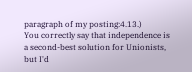paragraph of my posting:4.13.)
You correctly say that independence is a second-best solution for Unionists, but I'd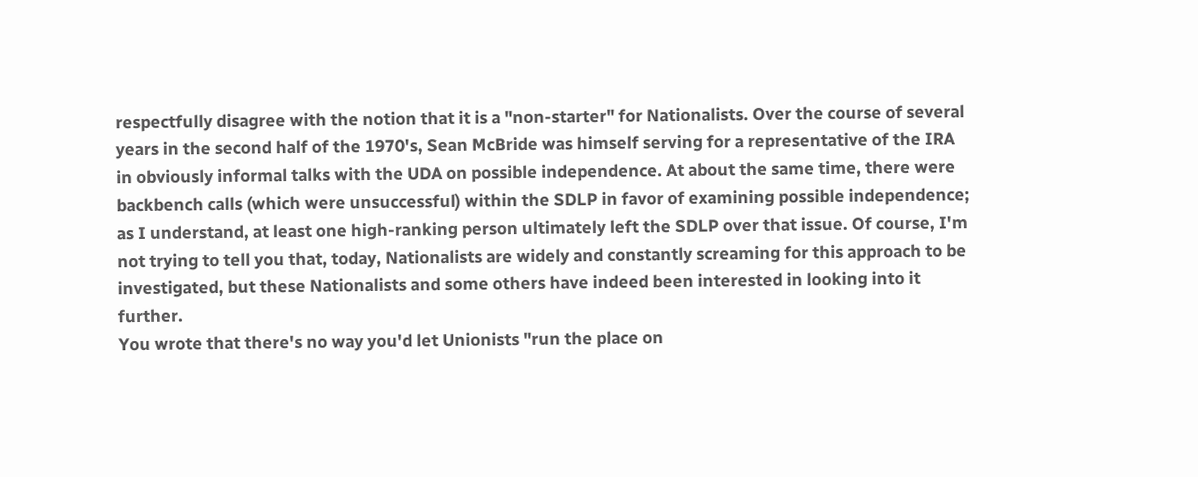respectfully disagree with the notion that it is a "non-starter" for Nationalists. Over the course of several years in the second half of the 1970's, Sean McBride was himself serving for a representative of the IRA in obviously informal talks with the UDA on possible independence. At about the same time, there were backbench calls (which were unsuccessful) within the SDLP in favor of examining possible independence; as I understand, at least one high-ranking person ultimately left the SDLP over that issue. Of course, I'm not trying to tell you that, today, Nationalists are widely and constantly screaming for this approach to be investigated, but these Nationalists and some others have indeed been interested in looking into it further.
You wrote that there's no way you'd let Unionists "run the place on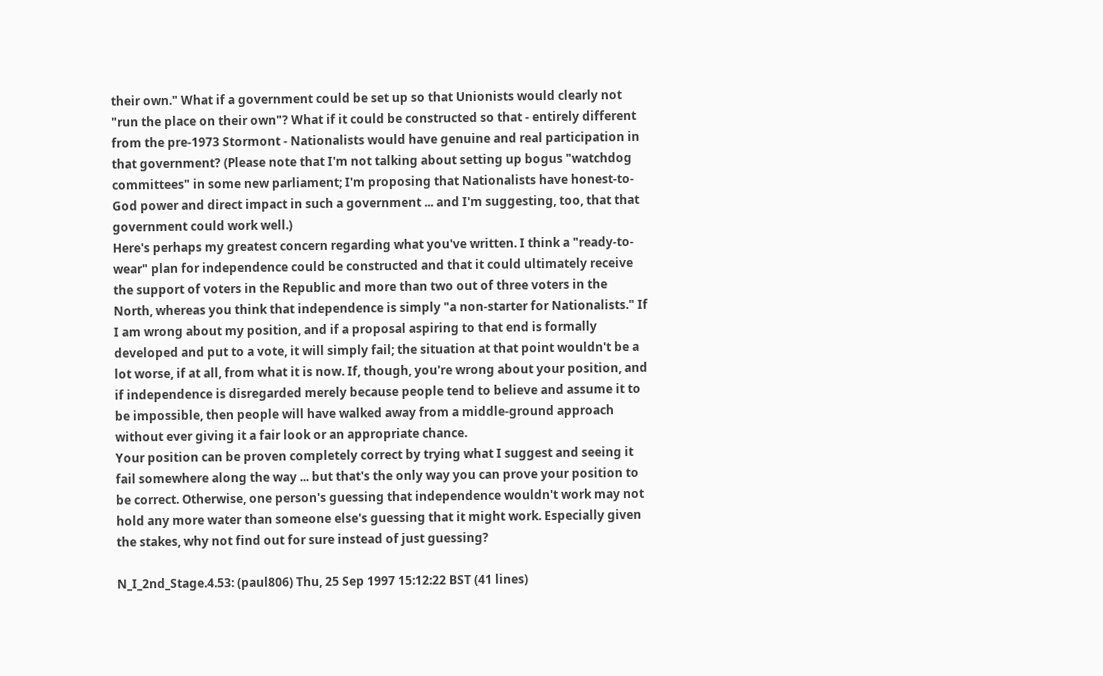their own." What if a government could be set up so that Unionists would clearly not "run the place on their own"? What if it could be constructed so that - entirely different from the pre-1973 Stormont - Nationalists would have genuine and real participation in that government? (Please note that I'm not talking about setting up bogus "watchdog committees" in some new parliament; I'm proposing that Nationalists have honest-to-God power and direct impact in such a government ... and I'm suggesting, too, that that government could work well.)
Here's perhaps my greatest concern regarding what you've written. I think a "ready-to-wear" plan for independence could be constructed and that it could ultimately receive the support of voters in the Republic and more than two out of three voters in the North, whereas you think that independence is simply "a non-starter for Nationalists." If I am wrong about my position, and if a proposal aspiring to that end is formally developed and put to a vote, it will simply fail; the situation at that point wouldn't be a lot worse, if at all, from what it is now. If, though, you're wrong about your position, and if independence is disregarded merely because people tend to believe and assume it to be impossible, then people will have walked away from a middle-ground approach without ever giving it a fair look or an appropriate chance.
Your position can be proven completely correct by trying what I suggest and seeing it fail somewhere along the way ... but that's the only way you can prove your position to be correct. Otherwise, one person's guessing that independence wouldn't work may not hold any more water than someone else's guessing that it might work. Especially given the stakes, why not find out for sure instead of just guessing?

N_I_2nd_Stage.4.53: (paul806) Thu, 25 Sep 1997 15:12:22 BST (41 lines)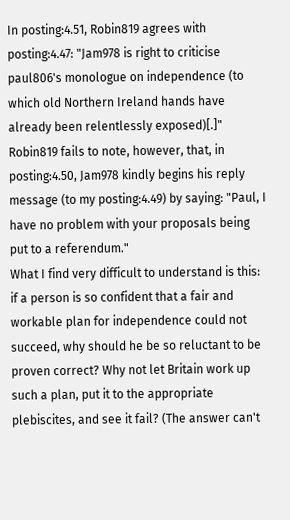In posting:4.51, Robin819 agrees with posting:4.47: "Jam978 is right to criticise paul806's monologue on independence (to which old Northern Ireland hands have already been relentlessly exposed)[.]"
Robin819 fails to note, however, that, in posting:4.50, Jam978 kindly begins his reply message (to my posting:4.49) by saying: "Paul, I have no problem with your proposals being put to a referendum."
What I find very difficult to understand is this: if a person is so confident that a fair and workable plan for independence could not succeed, why should he be so reluctant to be proven correct? Why not let Britain work up such a plan, put it to the appropriate plebiscites, and see it fail? (The answer can't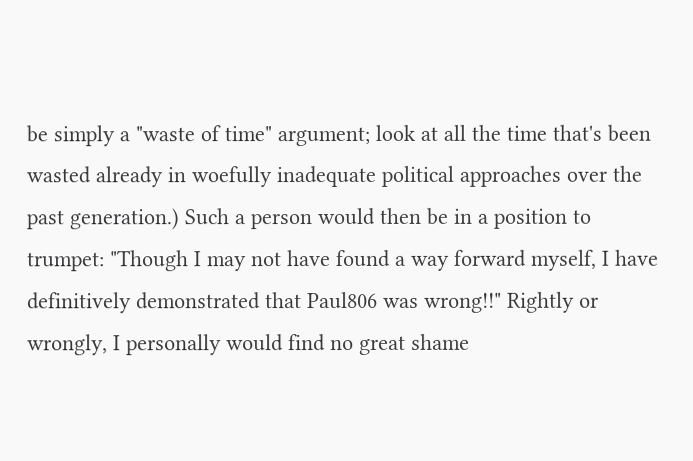be simply a "waste of time" argument; look at all the time that's been wasted already in woefully inadequate political approaches over the past generation.) Such a person would then be in a position to trumpet: "Though I may not have found a way forward myself, I have definitively demonstrated that Paul806 was wrong!!" Rightly or wrongly, I personally would find no great shame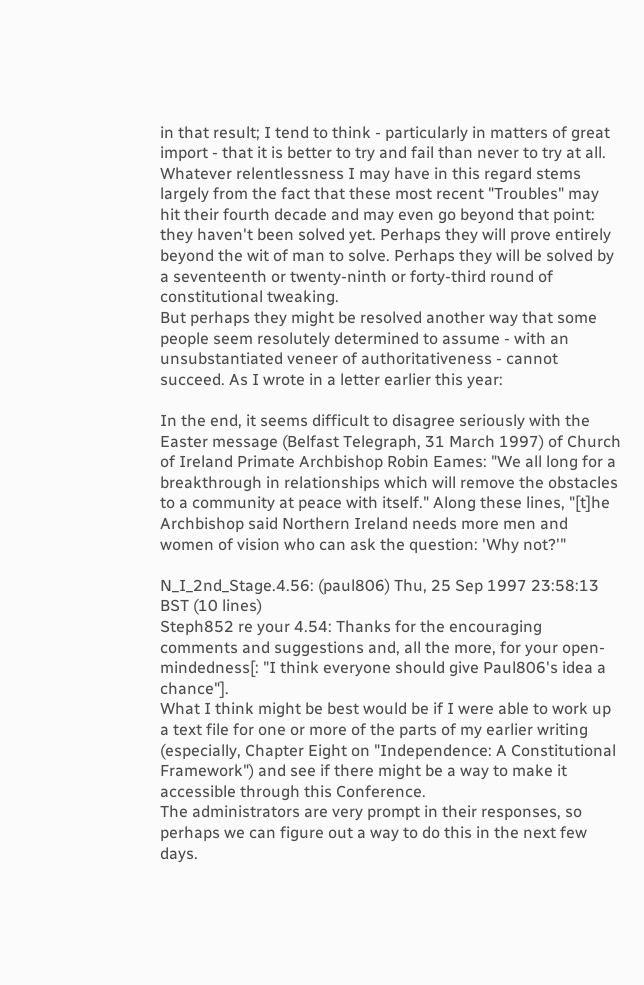in that result; I tend to think - particularly in matters of great import - that it is better to try and fail than never to try at all.
Whatever relentlessness I may have in this regard stems largely from the fact that these most recent "Troubles" may hit their fourth decade and may even go beyond that point: they haven't been solved yet. Perhaps they will prove entirely beyond the wit of man to solve. Perhaps they will be solved by a seventeenth or twenty-ninth or forty-third round of constitutional tweaking.
But perhaps they might be resolved another way that some people seem resolutely determined to assume - with an unsubstantiated veneer of authoritativeness - cannot succeed. As I wrote in a letter earlier this year:

In the end, it seems difficult to disagree seriously with the Easter message (Belfast Telegraph, 31 March 1997) of Church of Ireland Primate Archbishop Robin Eames: "We all long for a breakthrough in relationships which will remove the obstacles to a community at peace with itself." Along these lines, "[t]he Archbishop said Northern Ireland needs more men and women of vision who can ask the question: 'Why not?'"

N_I_2nd_Stage.4.56: (paul806) Thu, 25 Sep 1997 23:58:13 BST (10 lines)
Steph852 re your 4.54: Thanks for the encouraging comments and suggestions and, all the more, for your open-mindedness[: "I think everyone should give Paul806's idea a chance"].
What I think might be best would be if I were able to work up a text file for one or more of the parts of my earlier writing (especially, Chapter Eight on "Independence: A Constitutional Framework") and see if there might be a way to make it accessible through this Conference.
The administrators are very prompt in their responses, so perhaps we can figure out a way to do this in the next few days.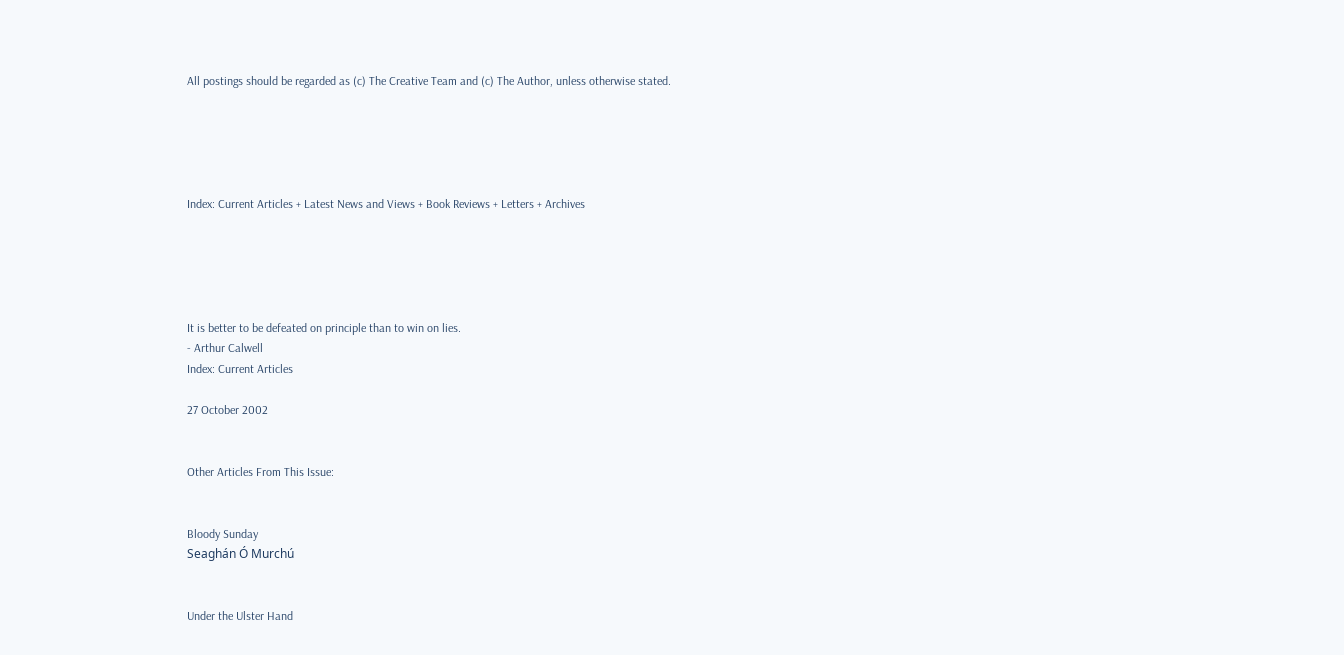All postings should be regarded as (c) The Creative Team and (c) The Author, unless otherwise stated.





Index: Current Articles + Latest News and Views + Book Reviews + Letters + Archives





It is better to be defeated on principle than to win on lies.
- Arthur Calwell
Index: Current Articles

27 October 2002


Other Articles From This Issue:


Bloody Sunday
Seaghán Ó Murchú


Under the Ulster Hand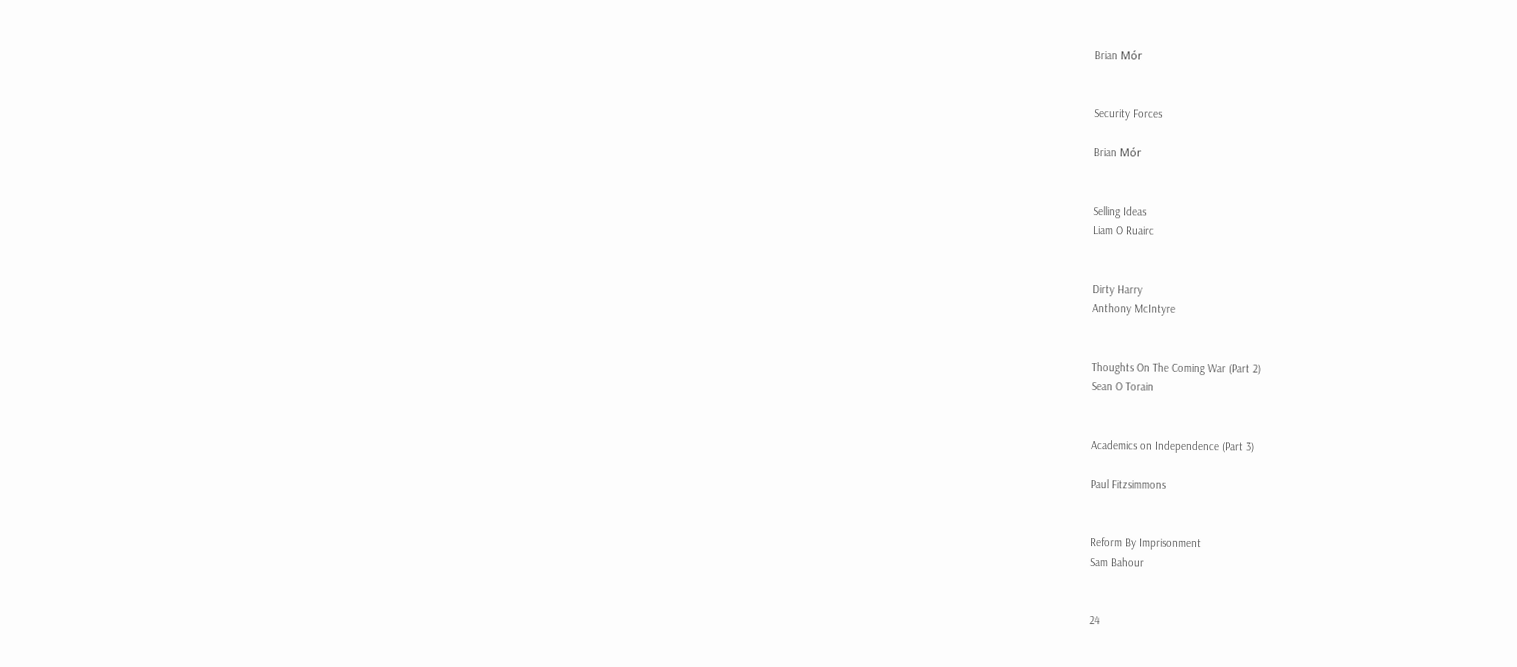Brian Mór


Security Forces

Brian Mór


Selling Ideas
Liam O Ruairc


Dirty Harry
Anthony McIntyre


Thoughts On The Coming War (Part 2)
Sean O Torain


Academics on Independence (Part 3)

Paul Fitzsimmons


Reform By Imprisonment
Sam Bahour


24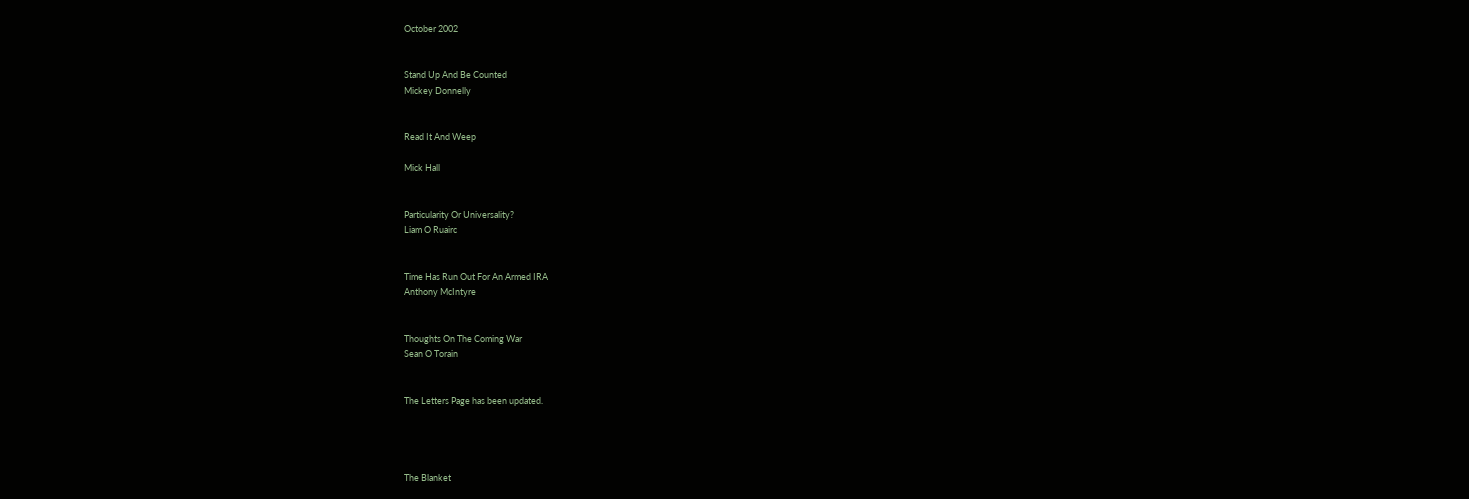October 2002


Stand Up And Be Counted
Mickey Donnelly


Read It And Weep

Mick Hall


Particularity Or Universality?
Liam O Ruairc


Time Has Run Out For An Armed IRA
Anthony McIntyre


Thoughts On The Coming War
Sean O Torain


The Letters Page has been updated.




The Blanket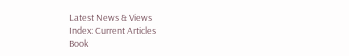Latest News & Views
Index: Current Articles
Book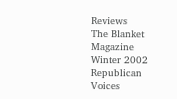Reviews
The Blanket Magazine Winter 2002
Republican Voices